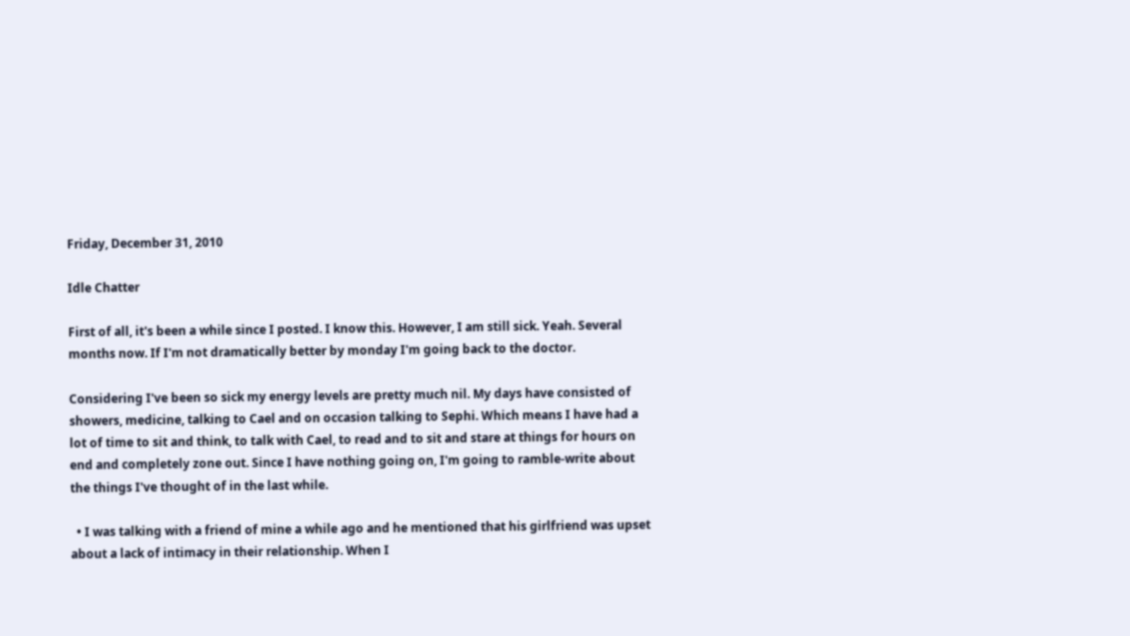Friday, December 31, 2010

Idle Chatter

First of all, it's been a while since I posted. I know this. However, I am still sick. Yeah. Several months now. If I'm not dramatically better by monday I'm going back to the doctor.

Considering I've been so sick my energy levels are pretty much nil. My days have consisted of showers, medicine, talking to Cael and on occasion talking to Sephi. Which means I have had a lot of time to sit and think, to talk with Cael, to read and to sit and stare at things for hours on end and completely zone out. Since I have nothing going on, I'm going to ramble-write about the things I've thought of in the last while.

  • I was talking with a friend of mine a while ago and he mentioned that his girlfriend was upset about a lack of intimacy in their relationship. When I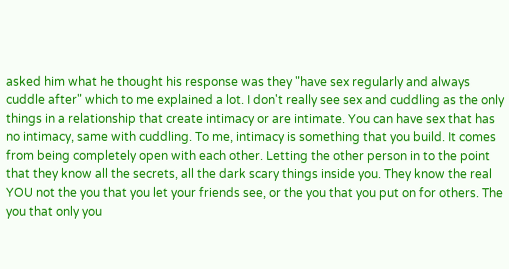asked him what he thought his response was they "have sex regularly and always cuddle after" which to me explained a lot. I don't really see sex and cuddling as the only things in a relationship that create intimacy or are intimate. You can have sex that has no intimacy, same with cuddling. To me, intimacy is something that you build. It comes from being completely open with each other. Letting the other person in to the point that they know all the secrets, all the dark scary things inside you. They know the real YOU not the you that you let your friends see, or the you that you put on for others. The you that only you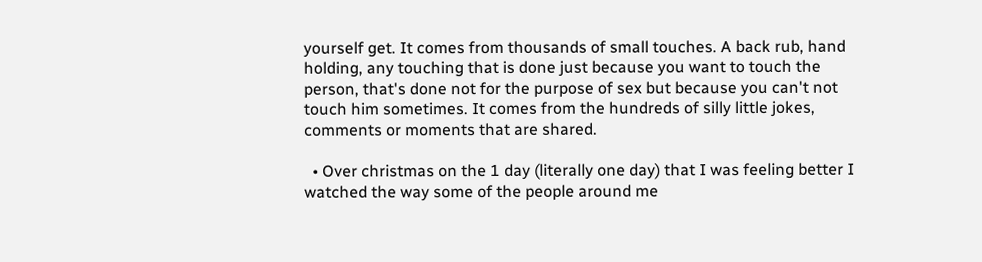yourself get. It comes from thousands of small touches. A back rub, hand holding, any touching that is done just because you want to touch the person, that's done not for the purpose of sex but because you can't not touch him sometimes. It comes from the hundreds of silly little jokes, comments or moments that are shared.

  • Over christmas on the 1 day (literally one day) that I was feeling better I watched the way some of the people around me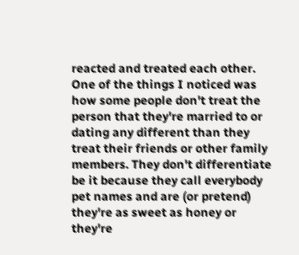reacted and treated each other. One of the things I noticed was how some people don't treat the person that they're married to or dating any different than they treat their friends or other family members. They don't differentiate be it because they call everybody pet names and are (or pretend) they're as sweet as honey or they're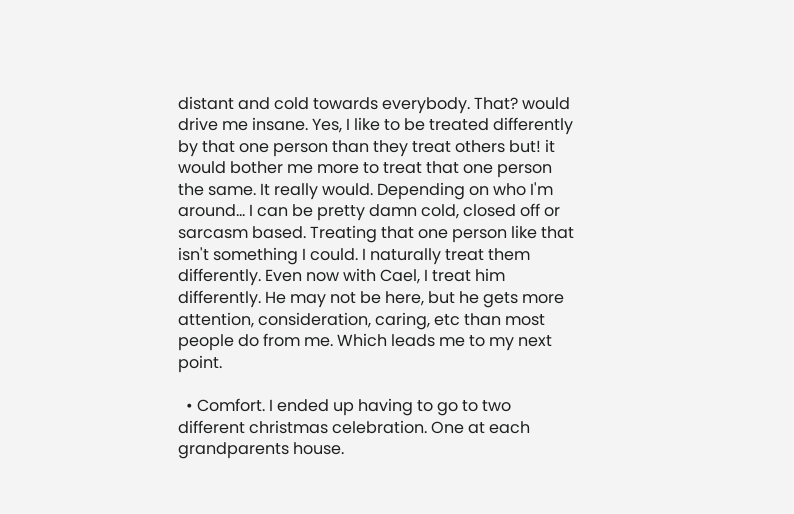distant and cold towards everybody. That? would drive me insane. Yes, I like to be treated differently by that one person than they treat others but! it would bother me more to treat that one person the same. It really would. Depending on who I'm around... I can be pretty damn cold, closed off or sarcasm based. Treating that one person like that isn't something I could. I naturally treat them differently. Even now with Cael, I treat him differently. He may not be here, but he gets more attention, consideration, caring, etc than most people do from me. Which leads me to my next point.

  • Comfort. I ended up having to go to two different christmas celebration. One at each grandparents house.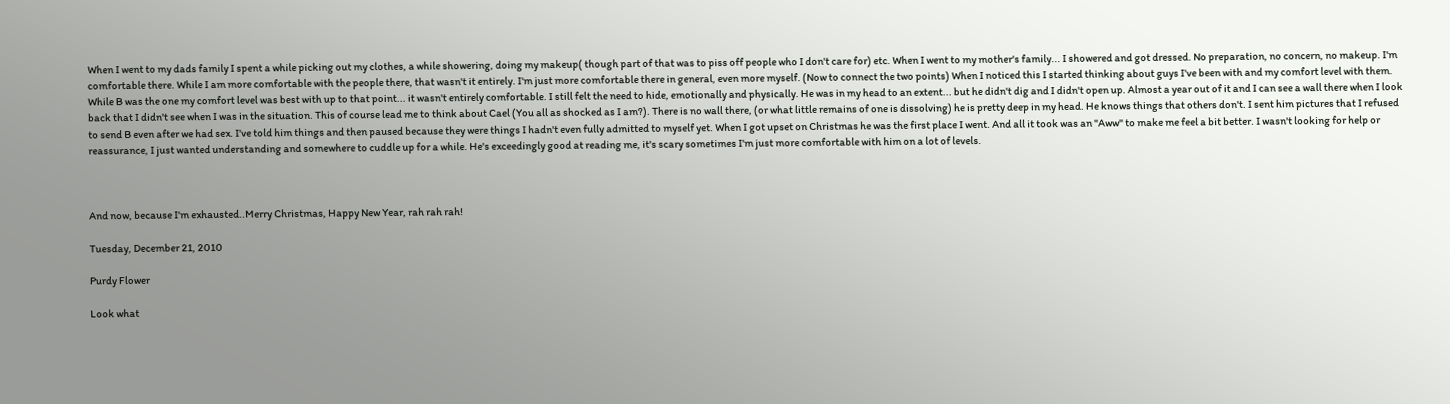When I went to my dads family I spent a while picking out my clothes, a while showering, doing my makeup( though part of that was to piss off people who I don't care for) etc. When I went to my mother's family... I showered and got dressed. No preparation, no concern, no makeup. I'm comfortable there. While I am more comfortable with the people there, that wasn't it entirely. I'm just more comfortable there in general, even more myself. (Now to connect the two points) When I noticed this I started thinking about guys I've been with and my comfort level with them. While B was the one my comfort level was best with up to that point... it wasn't entirely comfortable. I still felt the need to hide, emotionally and physically. He was in my head to an extent... but he didn't dig and I didn't open up. Almost a year out of it and I can see a wall there when I look back that I didn't see when I was in the situation. This of course lead me to think about Cael (You all as shocked as I am?). There is no wall there, (or what little remains of one is dissolving) he is pretty deep in my head. He knows things that others don't. I sent him pictures that I refused to send B even after we had sex. I've told him things and then paused because they were things I hadn't even fully admitted to myself yet. When I got upset on Christmas he was the first place I went. And all it took was an "Aww" to make me feel a bit better. I wasn't looking for help or reassurance, I just wanted understanding and somewhere to cuddle up for a while. He's exceedingly good at reading me, it's scary sometimes I'm just more comfortable with him on a lot of levels.



And now, because I'm exhausted..Merry Christmas, Happy New Year, rah rah rah!

Tuesday, December 21, 2010

Purdy Flower

Look what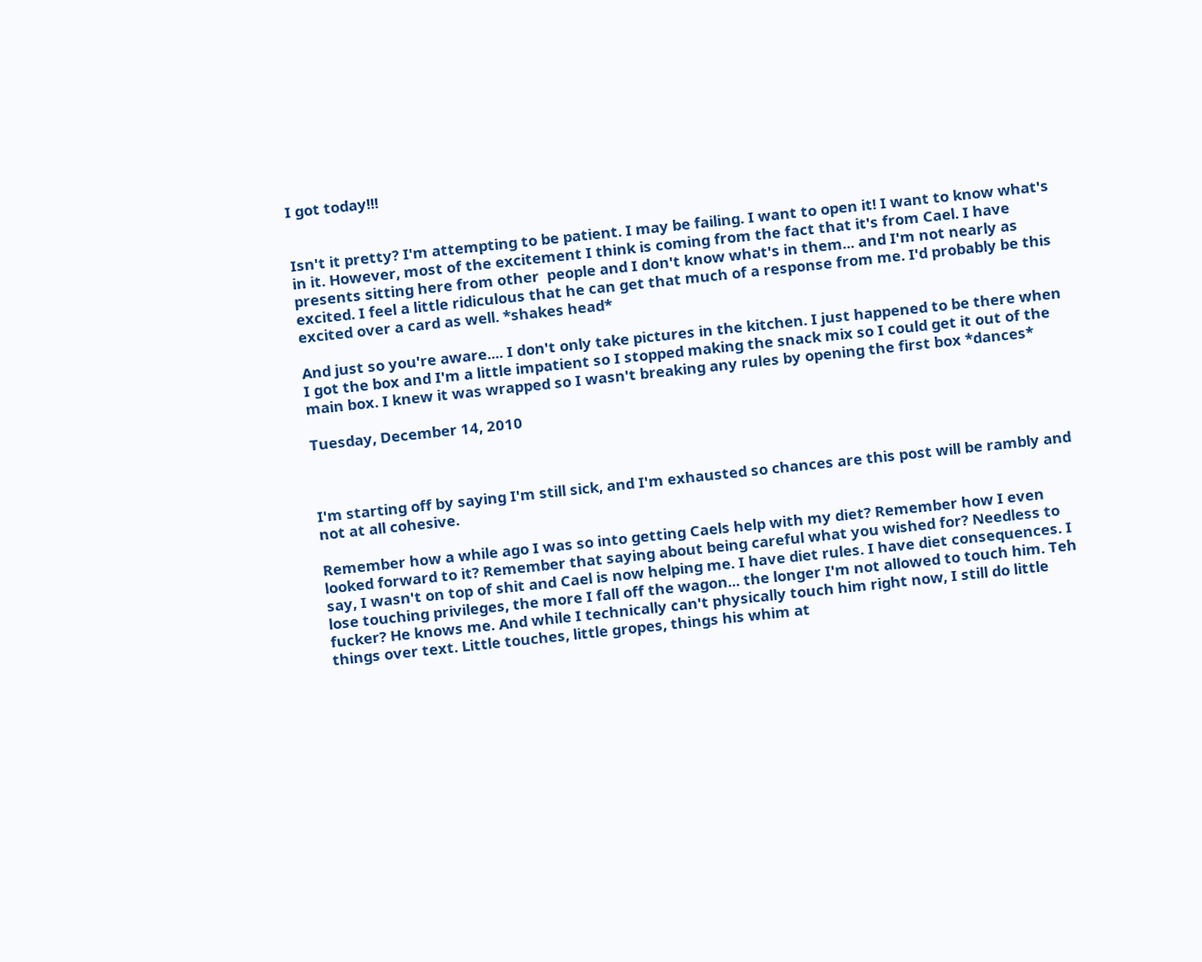I got today!!!


Isn't it pretty? I'm attempting to be patient. I may be failing. I want to open it! I want to know what's in it. However, most of the excitement I think is coming from the fact that it's from Cael. I have presents sitting here from other  people and I don't know what's in them... and I'm not nearly as excited. I feel a little ridiculous that he can get that much of a response from me. I'd probably be this excited over a card as well. *shakes head*

And just so you're aware.... I don't only take pictures in the kitchen. I just happened to be there when I got the box and I'm a little impatient so I stopped making the snack mix so I could get it out of the main box. I knew it was wrapped so I wasn't breaking any rules by opening the first box *dances*

Tuesday, December 14, 2010



I'm starting off by saying I'm still sick, and I'm exhausted so chances are this post will be rambly and not at all cohesive.

Remember how a while ago I was so into getting Caels help with my diet? Remember how I even looked forward to it? Remember that saying about being careful what you wished for? Needless to say, I wasn't on top of shit and Cael is now helping me. I have diet rules. I have diet consequences. I lose touching privileges, the more I fall off the wagon... the longer I'm not allowed to touch him. Teh fucker? He knows me. And while I technically can't physically touch him right now, I still do little things over text. Little touches, little gropes, things his whim at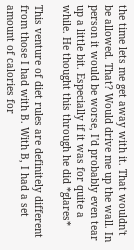the time lets me get away with it. That wouldn't be allowed. That? Would drive me up the wall. In person it would be worse, I'd probably even tear up a little bit. Especially if it was for quite a while. He thought this through he did *glares*

This venture of diet rules are definitely different from those I had with B. With B, I had a set amount of calories for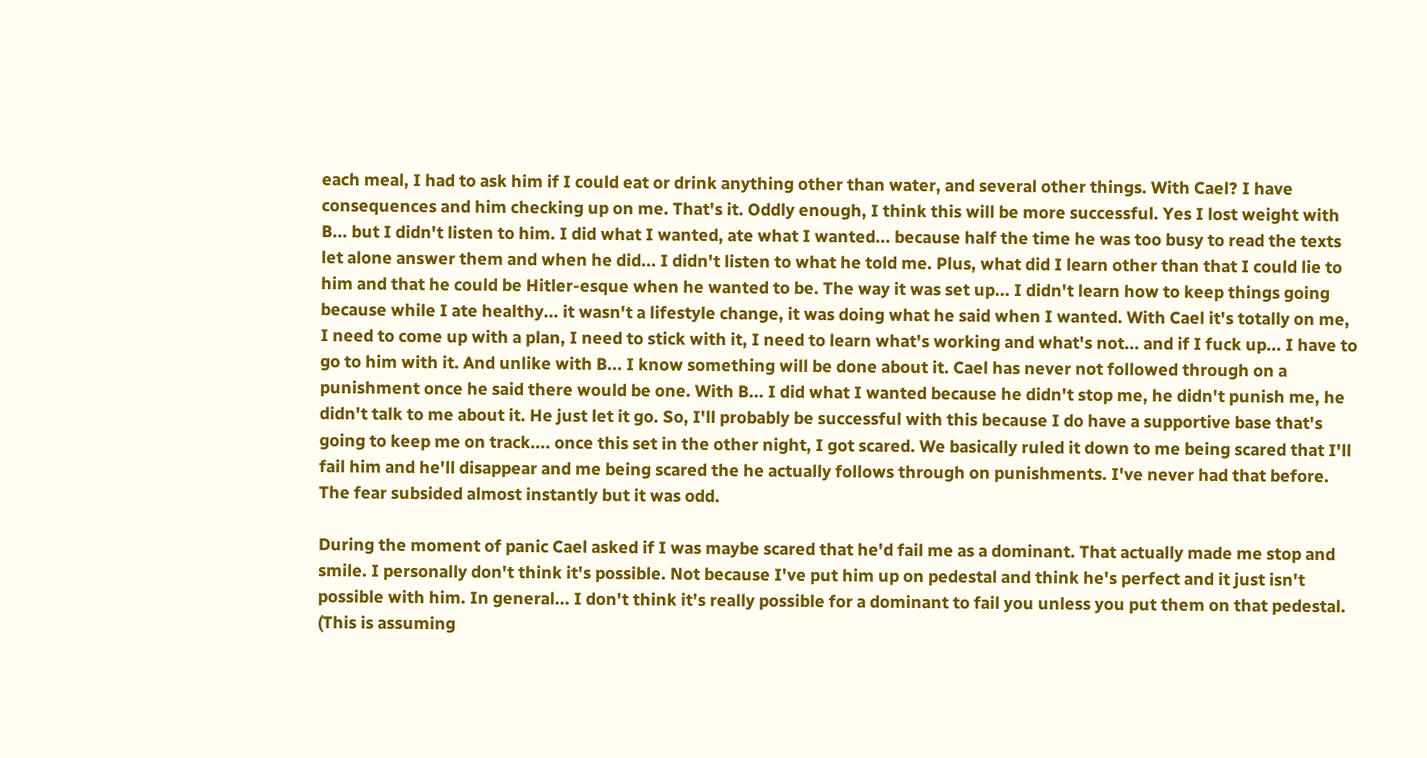each meal, I had to ask him if I could eat or drink anything other than water, and several other things. With Cael? I have consequences and him checking up on me. That's it. Oddly enough, I think this will be more successful. Yes I lost weight with B... but I didn't listen to him. I did what I wanted, ate what I wanted... because half the time he was too busy to read the texts let alone answer them and when he did... I didn't listen to what he told me. Plus, what did I learn other than that I could lie to him and that he could be Hitler-esque when he wanted to be. The way it was set up... I didn't learn how to keep things going because while I ate healthy... it wasn't a lifestyle change, it was doing what he said when I wanted. With Cael it's totally on me, I need to come up with a plan, I need to stick with it, I need to learn what's working and what's not... and if I fuck up... I have to go to him with it. And unlike with B... I know something will be done about it. Cael has never not followed through on a punishment once he said there would be one. With B... I did what I wanted because he didn't stop me, he didn't punish me, he didn't talk to me about it. He just let it go. So, I'll probably be successful with this because I do have a supportive base that's going to keep me on track.... once this set in the other night, I got scared. We basically ruled it down to me being scared that I'll fail him and he'll disappear and me being scared the he actually follows through on punishments. I've never had that before. The fear subsided almost instantly but it was odd.

During the moment of panic Cael asked if I was maybe scared that he'd fail me as a dominant. That actually made me stop and smile. I personally don't think it's possible. Not because I've put him up on pedestal and think he's perfect and it just isn't possible with him. In general... I don't think it's really possible for a dominant to fail you unless you put them on that pedestal. (This is assuming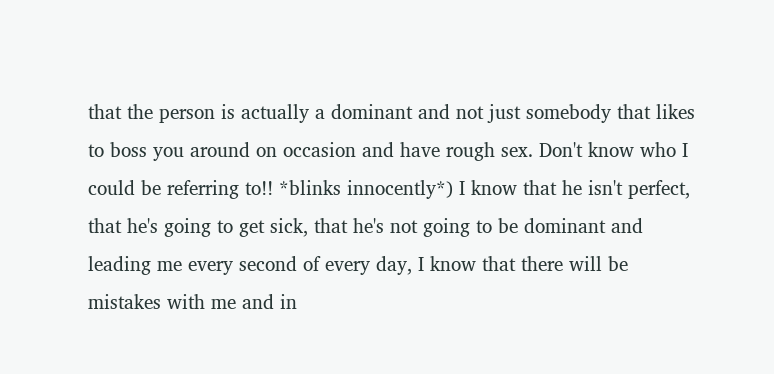that the person is actually a dominant and not just somebody that likes to boss you around on occasion and have rough sex. Don't know who I could be referring to!! *blinks innocently*) I know that he isn't perfect, that he's going to get sick, that he's not going to be dominant and leading me every second of every day, I know that there will be mistakes with me and in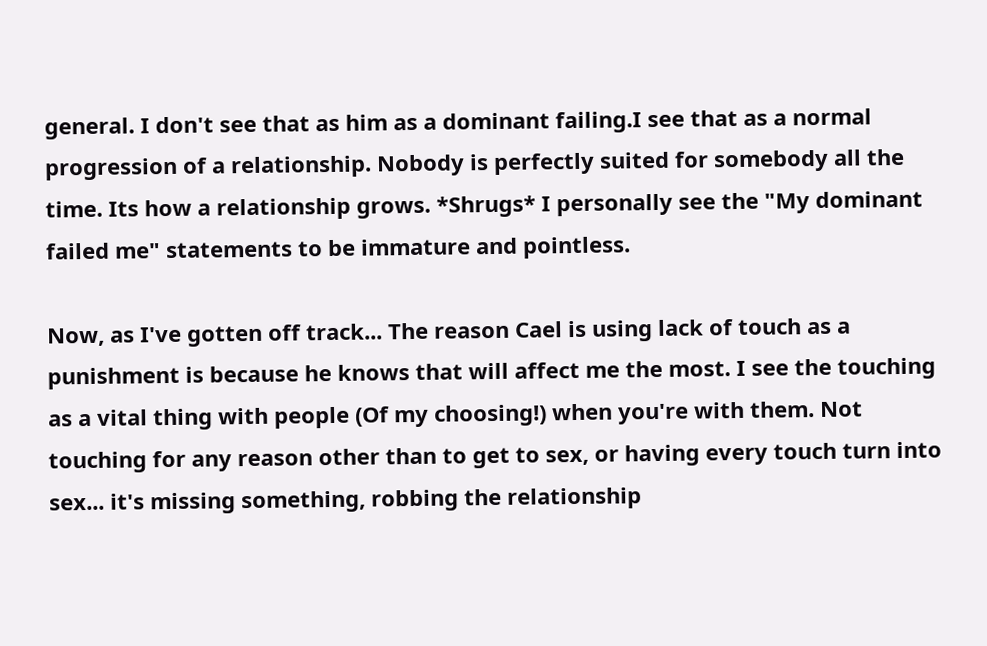general. I don't see that as him as a dominant failing.I see that as a normal progression of a relationship. Nobody is perfectly suited for somebody all the time. Its how a relationship grows. *Shrugs* I personally see the "My dominant failed me" statements to be immature and pointless.

Now, as I've gotten off track... The reason Cael is using lack of touch as a punishment is because he knows that will affect me the most. I see the touching as a vital thing with people (Of my choosing!) when you're with them. Not touching for any reason other than to get to sex, or having every touch turn into sex... it's missing something, robbing the relationship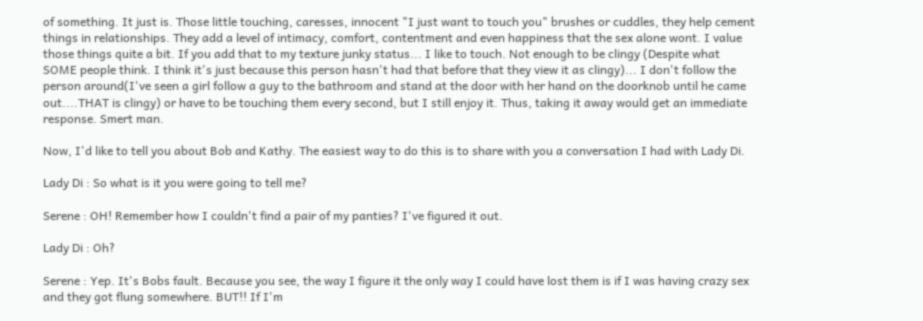of something. It just is. Those little touching, caresses, innocent "I just want to touch you" brushes or cuddles, they help cement things in relationships. They add a level of intimacy, comfort, contentment and even happiness that the sex alone wont. I value those things quite a bit. If you add that to my texture junky status... I like to touch. Not enough to be clingy (Despite what SOME people think. I think it's just because this person hasn't had that before that they view it as clingy)... I don't follow the person around(I've seen a girl follow a guy to the bathroom and stand at the door with her hand on the doorknob until he came out....THAT is clingy) or have to be touching them every second, but I still enjoy it. Thus, taking it away would get an immediate response. Smert man.

Now, I'd like to tell you about Bob and Kathy. The easiest way to do this is to share with you a conversation I had with Lady Di.

Lady Di : So what is it you were going to tell me?

Serene : OH! Remember how I couldn't find a pair of my panties? I've figured it out.

Lady Di : Oh?

Serene : Yep. It's Bobs fault. Because you see, the way I figure it the only way I could have lost them is if I was having crazy sex and they got flung somewhere. BUT!! If I'm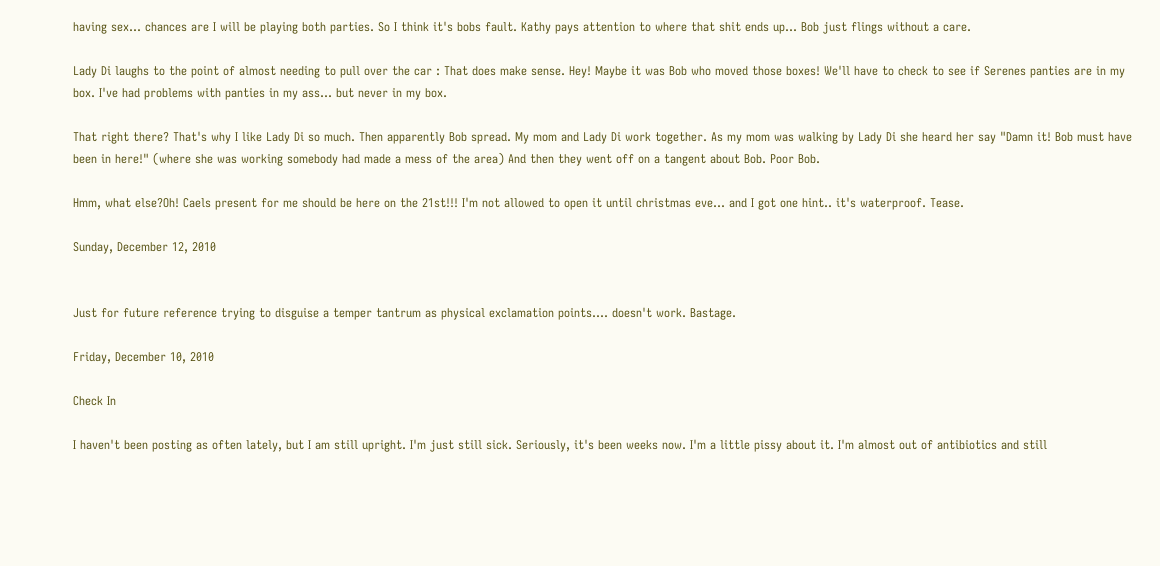having sex... chances are I will be playing both parties. So I think it's bobs fault. Kathy pays attention to where that shit ends up... Bob just flings without a care.

Lady Di laughs to the point of almost needing to pull over the car : That does make sense. Hey! Maybe it was Bob who moved those boxes! We'll have to check to see if Serenes panties are in my box. I've had problems with panties in my ass... but never in my box.

That right there? That's why I like Lady Di so much. Then apparently Bob spread. My mom and Lady Di work together. As my mom was walking by Lady Di she heard her say "Damn it! Bob must have been in here!" (where she was working somebody had made a mess of the area) And then they went off on a tangent about Bob. Poor Bob.

Hmm, what else?Oh! Caels present for me should be here on the 21st!!! I'm not allowed to open it until christmas eve... and I got one hint.. it's waterproof. Tease.

Sunday, December 12, 2010


Just for future reference trying to disguise a temper tantrum as physical exclamation points.... doesn't work. Bastage.

Friday, December 10, 2010

Check In

I haven't been posting as often lately, but I am still upright. I'm just still sick. Seriously, it's been weeks now. I'm a little pissy about it. I'm almost out of antibiotics and still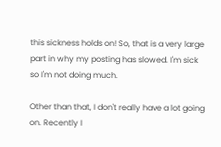this sickness holds on! So, that is a very large part in why my posting has slowed. I'm sick so I'm not doing much.

Other than that, I don't really have a lot going on. Recently I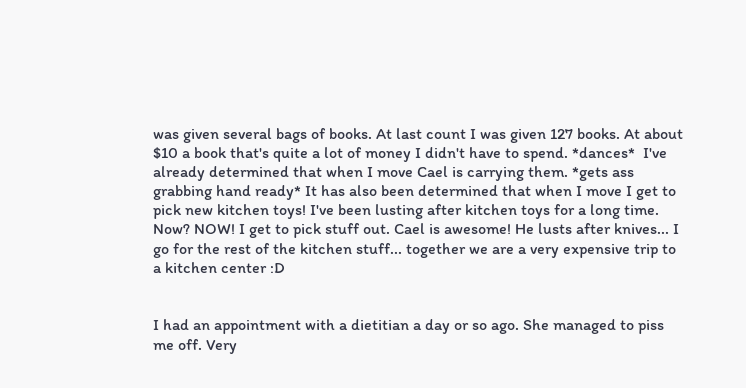was given several bags of books. At last count I was given 127 books. At about $10 a book that's quite a lot of money I didn't have to spend. *dances*  I've already determined that when I move Cael is carrying them. *gets ass grabbing hand ready* It has also been determined that when I move I get to pick new kitchen toys! I've been lusting after kitchen toys for a long time. Now? NOW! I get to pick stuff out. Cael is awesome! He lusts after knives... I go for the rest of the kitchen stuff... together we are a very expensive trip to a kitchen center :D


I had an appointment with a dietitian a day or so ago. She managed to piss me off. Very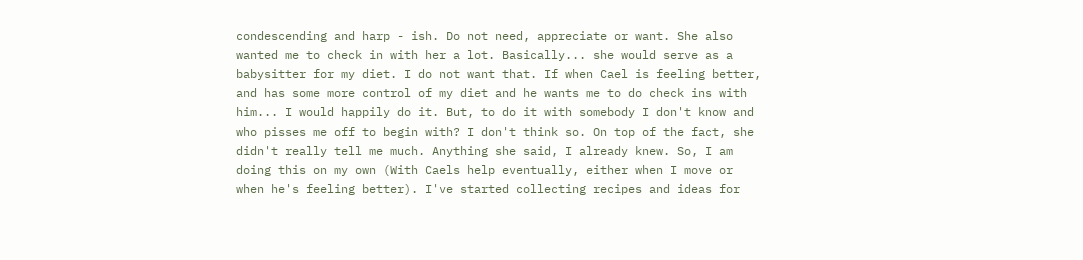condescending and harp - ish. Do not need, appreciate or want. She also wanted me to check in with her a lot. Basically... she would serve as a babysitter for my diet. I do not want that. If when Cael is feeling better, and has some more control of my diet and he wants me to do check ins with him... I would happily do it. But, to do it with somebody I don't know and who pisses me off to begin with? I don't think so. On top of the fact, she didn't really tell me much. Anything she said, I already knew. So, I am doing this on my own (With Caels help eventually, either when I move or when he's feeling better). I've started collecting recipes and ideas for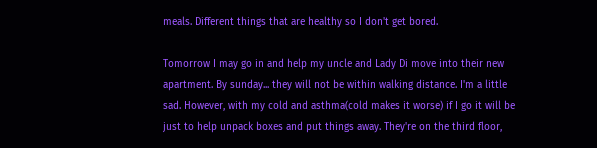meals. Different things that are healthy so I don't get bored.

Tomorrow I may go in and help my uncle and Lady Di move into their new apartment. By sunday... they will not be within walking distance. I'm a little sad. However, with my cold and asthma(cold makes it worse) if I go it will be just to help unpack boxes and put things away. They're on the third floor,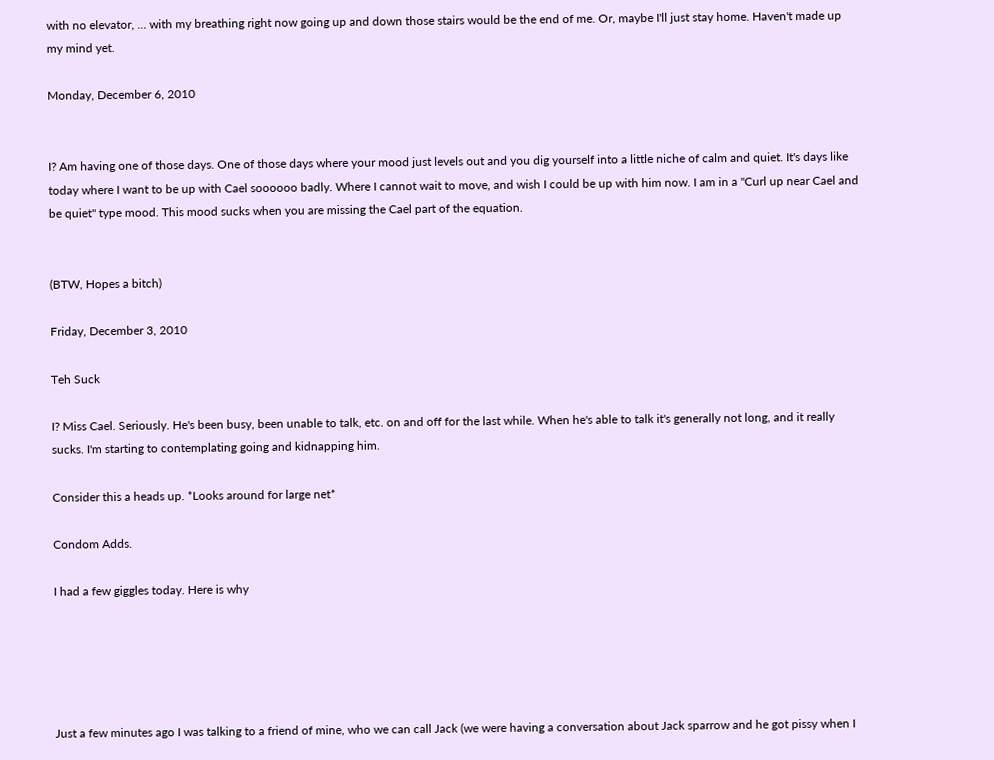with no elevator, ... with my breathing right now going up and down those stairs would be the end of me. Or, maybe I'll just stay home. Haven't made up my mind yet.

Monday, December 6, 2010


I? Am having one of those days. One of those days where your mood just levels out and you dig yourself into a little niche of calm and quiet. It's days like today where I want to be up with Cael soooooo badly. Where I cannot wait to move, and wish I could be up with him now. I am in a "Curl up near Cael and be quiet" type mood. This mood sucks when you are missing the Cael part of the equation.


(BTW, Hopes a bitch)

Friday, December 3, 2010

Teh Suck

I? Miss Cael. Seriously. He's been busy, been unable to talk, etc. on and off for the last while. When he's able to talk it's generally not long, and it really sucks. I'm starting to contemplating going and kidnapping him.

Consider this a heads up. *Looks around for large net*

Condom Adds.

I had a few giggles today. Here is why





Just a few minutes ago I was talking to a friend of mine, who we can call Jack (we were having a conversation about Jack sparrow and he got pissy when I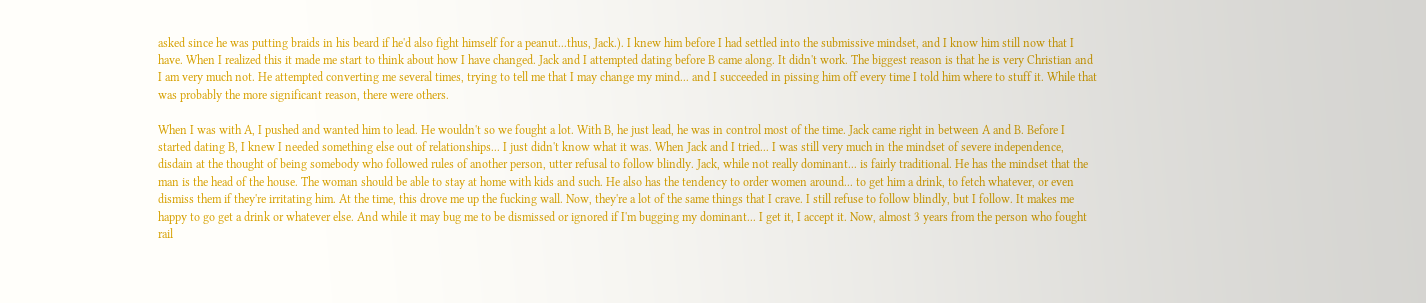asked since he was putting braids in his beard if he'd also fight himself for a peanut...thus, Jack.). I knew him before I had settled into the submissive mindset, and I know him still now that I have. When I realized this it made me start to think about how I have changed. Jack and I attempted dating before B came along. It didn't work. The biggest reason is that he is very Christian and I am very much not. He attempted converting me several times, trying to tell me that I may change my mind... and I succeeded in pissing him off every time I told him where to stuff it. While that was probably the more significant reason, there were others.

When I was with A, I pushed and wanted him to lead. He wouldn't so we fought a lot. With B, he just lead, he was in control most of the time. Jack came right in between A and B. Before I started dating B, I knew I needed something else out of relationships... I just didn't know what it was. When Jack and I tried... I was still very much in the mindset of severe independence, disdain at the thought of being somebody who followed rules of another person, utter refusal to follow blindly. Jack, while not really dominant... is fairly traditional. He has the mindset that the man is the head of the house. The woman should be able to stay at home with kids and such. He also has the tendency to order women around... to get him a drink, to fetch whatever, or even dismiss them if they're irritating him. At the time, this drove me up the fucking wall. Now, they're a lot of the same things that I crave. I still refuse to follow blindly, but I follow. It makes me happy to go get a drink or whatever else. And while it may bug me to be dismissed or ignored if I'm bugging my dominant... I get it, I accept it. Now, almost 3 years from the person who fought rail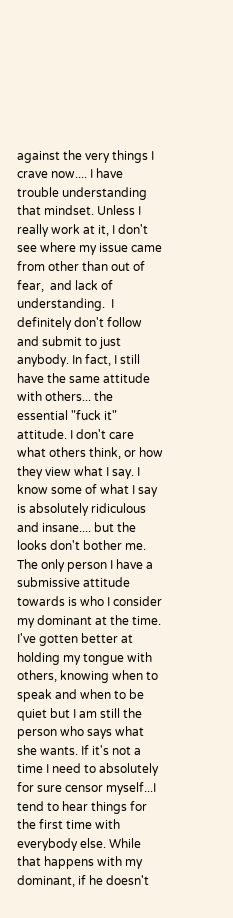against the very things I crave now.... I have trouble understanding that mindset. Unless I really work at it, I don't see where my issue came from other than out of fear,  and lack of understanding.  I definitely don't follow and submit to just anybody. In fact, I still have the same attitude with others... the essential "fuck it" attitude. I don't care what others think, or how they view what I say. I know some of what I say is absolutely ridiculous and insane.... but the looks don't bother me. The only person I have a submissive attitude towards is who I consider my dominant at the time. I've gotten better at holding my tongue with others, knowing when to speak and when to be quiet but I am still the person who says what she wants. If it's not a time I need to absolutely for sure censor myself...I tend to hear things for the first time with everybody else. While that happens with my dominant, if he doesn't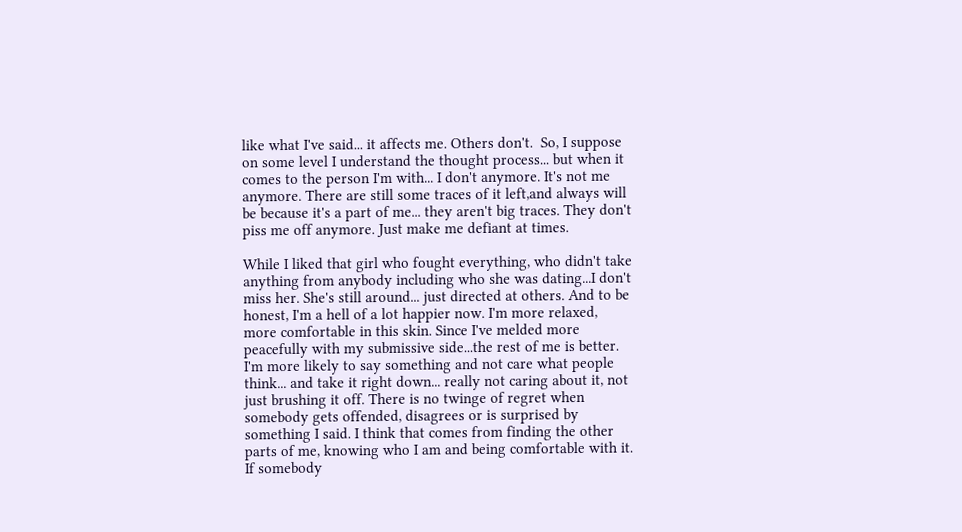like what I've said... it affects me. Others don't.  So, I suppose on some level I understand the thought process... but when it comes to the person I'm with... I don't anymore. It's not me anymore. There are still some traces of it left,and always will be because it's a part of me... they aren't big traces. They don't piss me off anymore. Just make me defiant at times.

While I liked that girl who fought everything, who didn't take anything from anybody including who she was dating...I don't miss her. She's still around... just directed at others. And to be honest, I'm a hell of a lot happier now. I'm more relaxed, more comfortable in this skin. Since I've melded more peacefully with my submissive side...the rest of me is better. I'm more likely to say something and not care what people think... and take it right down... really not caring about it, not just brushing it off. There is no twinge of regret when somebody gets offended, disagrees or is surprised by something I said. I think that comes from finding the other parts of me, knowing who I am and being comfortable with it. If somebody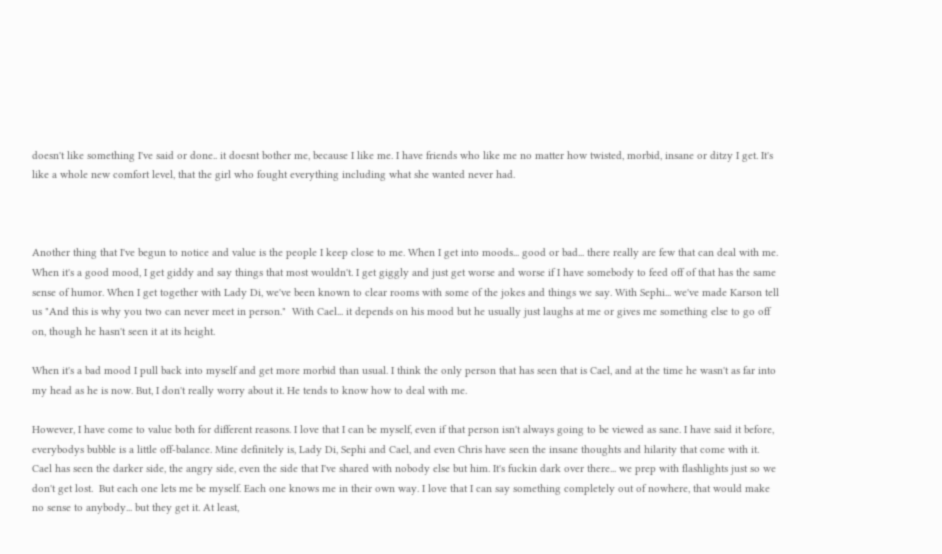doesn't like something I've said or done.. it doesnt bother me, because I like me. I have friends who like me no matter how twisted, morbid, insane or ditzy I get. It's like a whole new comfort level, that the girl who fought everything including what she wanted never had.



Another thing that I've begun to notice and value is the people I keep close to me. When I get into moods... good or bad... there really are few that can deal with me. When it's a good mood, I get giddy and say things that most wouldn't. I get giggly and just get worse and worse if I have somebody to feed off of that has the same sense of humor. When I get together with Lady Di, we've been known to clear rooms with some of the jokes and things we say. With Sephi... we've made Karson tell us "And this is why you two can never meet in person."  With Cael... it depends on his mood but he usually just laughs at me or gives me something else to go off on, though he hasn't seen it at its height.

When it's a bad mood I pull back into myself and get more morbid than usual. I think the only person that has seen that is Cael, and at the time he wasn't as far into my head as he is now. But, I don't really worry about it. He tends to know how to deal with me.

However, I have come to value both for different reasons. I love that I can be myself, even if that person isn't always going to be viewed as sane. I have said it before, everybodys bubble is a little off-balance. Mine definitely is, Lady Di, Sephi and Cael, and even Chris have seen the insane thoughts and hilarity that come with it. Cael has seen the darker side, the angry side, even the side that I've shared with nobody else but him. It's fuckin dark over there... we prep with flashlights just so we don't get lost.  But each one lets me be myself. Each one knows me in their own way. I love that I can say something completely out of nowhere, that would make no sense to anybody... but they get it. At least,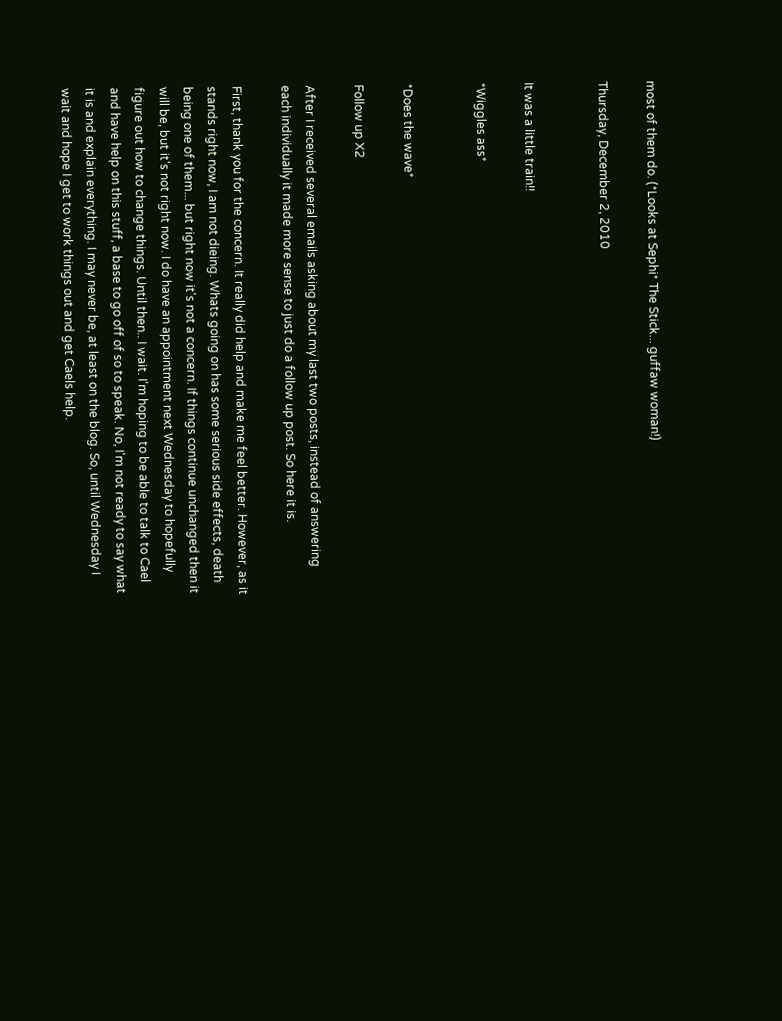most of them do. (*Looks at Sephi* The Stick... guffaw woman!)

Thursday, December 2, 2010


It was a little train!!

*Wiggles ass*


*Does the wave*

Follow up X2

After I received several emails asking about my last two posts, instead of answering each individually it made more sense to just do a follow up post. So here it is.

First, thank you for the concern. It really did help and make me feel better. However, as it stands right now, I am not dieing. Whats going on has some serious side effects, death being one of them... but right now it's not a concern. If things continue unchanged then it will be, but it's not right now. I do have an appointment next Wednesday to hopefully figure out how to change things. Until then.. I wait. I'm hoping to be able to talk to Cael and have help on this stuff, a base to go off of so to speak. No, I'm not ready to say what it is and explain everything. I may never be, at least on the blog. So, until Wednesday I wait and hope I get to work things out and get Caels help.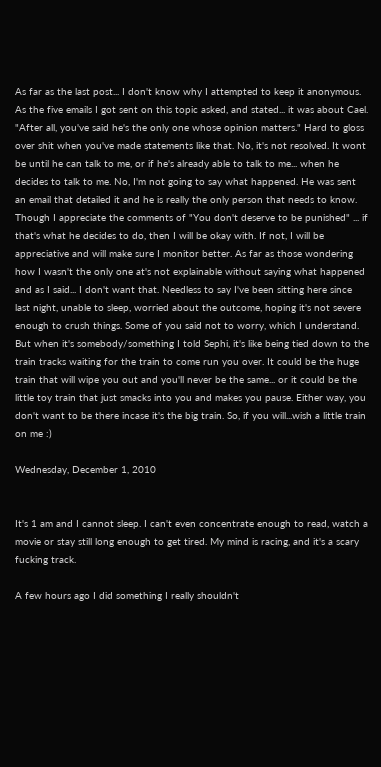As far as the last post... I don't know why I attempted to keep it anonymous. As the five emails I got sent on this topic asked, and stated... it was about Cael. "After all, you've said he's the only one whose opinion matters." Hard to gloss over shit when you've made statements like that. No, it's not resolved. It wont be until he can talk to me, or if he's already able to talk to me... when he decides to talk to me. No, I'm not going to say what happened. He was sent an email that detailed it and he is really the only person that needs to know. Though I appreciate the comments of "You don't deserve to be punished" ... if that's what he decides to do, then I will be okay with. If not, I will be appreciative and will make sure I monitor better. As far as those wondering how I wasn't the only one at's not explainable without saying what happened and as I said... I don't want that. Needless to say I've been sitting here since last night, unable to sleep, worried about the outcome, hoping it's not severe enough to crush things. Some of you said not to worry, which I understand. But when it's somebody/something I told Sephi, it's like being tied down to the train tracks waiting for the train to come run you over. It could be the huge train that will wipe you out and you'll never be the same... or it could be the little toy train that just smacks into you and makes you pause. Either way, you don't want to be there incase it's the big train. So, if you will...wish a little train on me :)

Wednesday, December 1, 2010


It's 1 am and I cannot sleep. I can't even concentrate enough to read, watch a movie or stay still long enough to get tired. My mind is racing, and it's a scary fucking track.

A few hours ago I did something I really shouldn't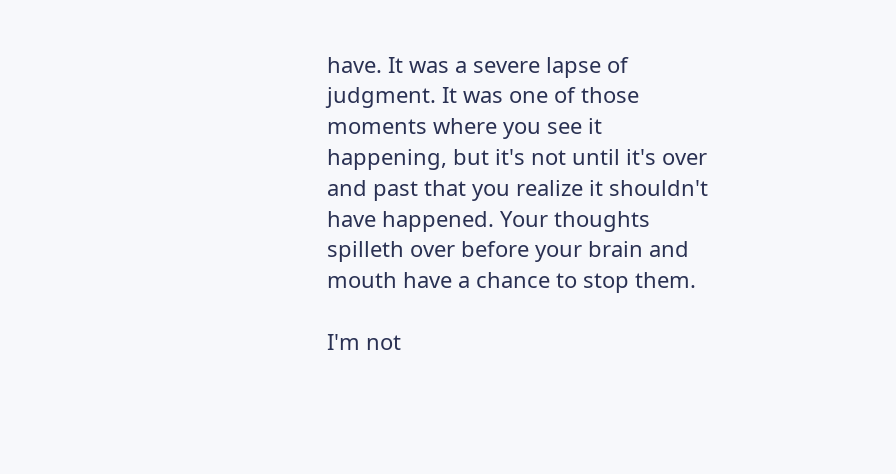have. It was a severe lapse of judgment. It was one of those moments where you see it happening, but it's not until it's over and past that you realize it shouldn't have happened. Your thoughts spilleth over before your brain and mouth have a chance to stop them.

I'm not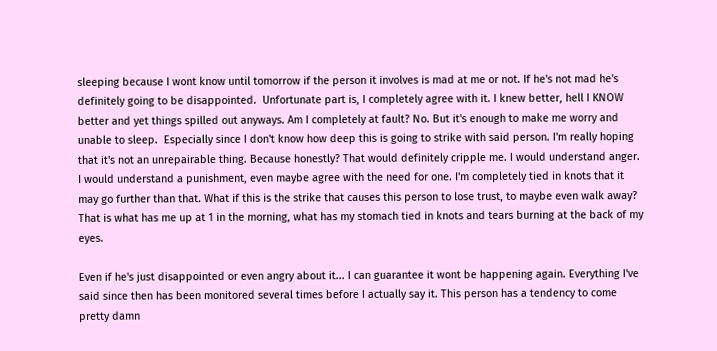sleeping because I wont know until tomorrow if the person it involves is mad at me or not. If he's not mad he's definitely going to be disappointed.  Unfortunate part is, I completely agree with it. I knew better, hell I KNOW better and yet things spilled out anyways. Am I completely at fault? No. But it's enough to make me worry and unable to sleep.  Especially since I don't know how deep this is going to strike with said person. I'm really hoping that it's not an unrepairable thing. Because honestly? That would definitely cripple me. I would understand anger. I would understand a punishment, even maybe agree with the need for one. I'm completely tied in knots that it may go further than that. What if this is the strike that causes this person to lose trust, to maybe even walk away? That is what has me up at 1 in the morning, what has my stomach tied in knots and tears burning at the back of my eyes.

Even if he's just disappointed or even angry about it... I can guarantee it wont be happening again. Everything I've said since then has been monitored several times before I actually say it. This person has a tendency to come pretty damn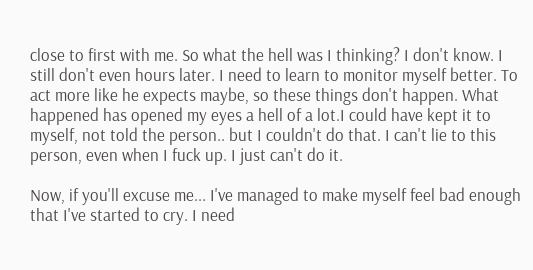close to first with me. So what the hell was I thinking? I don't know. I still don't even hours later. I need to learn to monitor myself better. To act more like he expects maybe, so these things don't happen. What happened has opened my eyes a hell of a lot.I could have kept it to myself, not told the person.. but I couldn't do that. I can't lie to this person, even when I fuck up. I just can't do it.

Now, if you'll excuse me... I've managed to make myself feel bad enough that I've started to cry. I need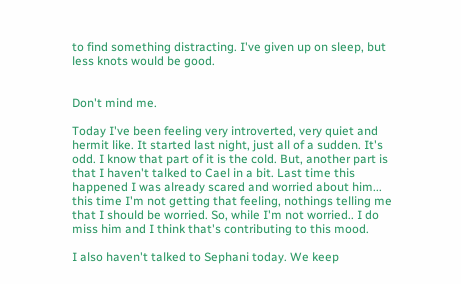to find something distracting. I've given up on sleep, but less knots would be good.


Don't mind me.

Today I've been feeling very introverted, very quiet and hermit like. It started last night, just all of a sudden. It's odd. I know that part of it is the cold. But, another part is that I haven't talked to Cael in a bit. Last time this happened I was already scared and worried about him... this time I'm not getting that feeling, nothings telling me that I should be worried. So, while I'm not worried.. I do miss him and I think that's contributing to this mood.

I also haven't talked to Sephani today. We keep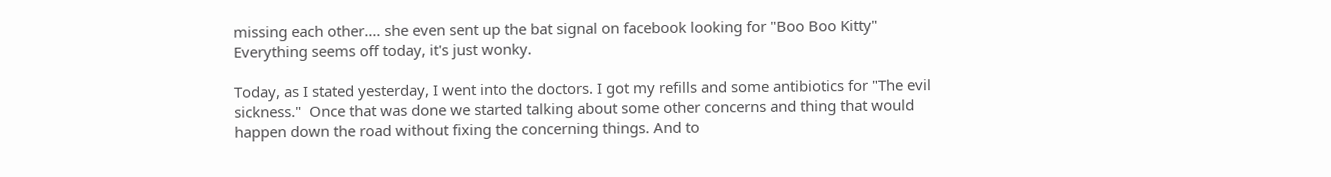missing each other.... she even sent up the bat signal on facebook looking for "Boo Boo Kitty" Everything seems off today, it's just wonky.

Today, as I stated yesterday, I went into the doctors. I got my refills and some antibiotics for "The evil sickness."  Once that was done we started talking about some other concerns and thing that would happen down the road without fixing the concerning things. And to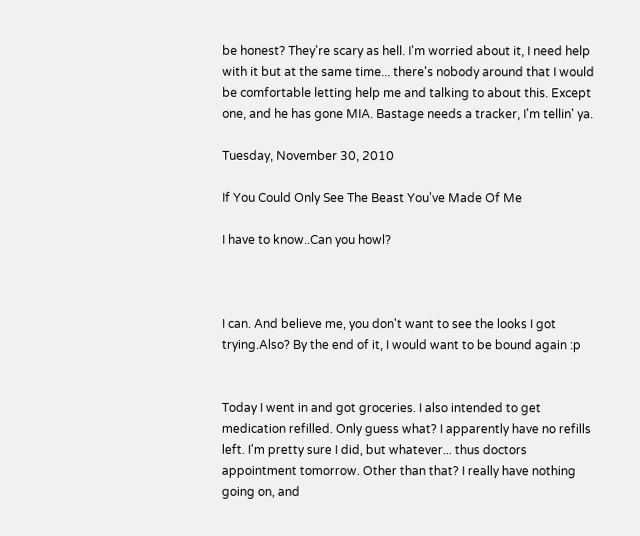be honest? They're scary as hell. I'm worried about it, I need help with it but at the same time... there's nobody around that I would be comfortable letting help me and talking to about this. Except one, and he has gone MIA. Bastage needs a tracker, I'm tellin' ya.

Tuesday, November 30, 2010

If You Could Only See The Beast You've Made Of Me

I have to know..Can you howl?



I can. And believe me, you don't want to see the looks I got trying.Also? By the end of it, I would want to be bound again :p


Today I went in and got groceries. I also intended to get medication refilled. Only guess what? I apparently have no refills left. I'm pretty sure I did, but whatever... thus doctors appointment tomorrow. Other than that? I really have nothing going on, and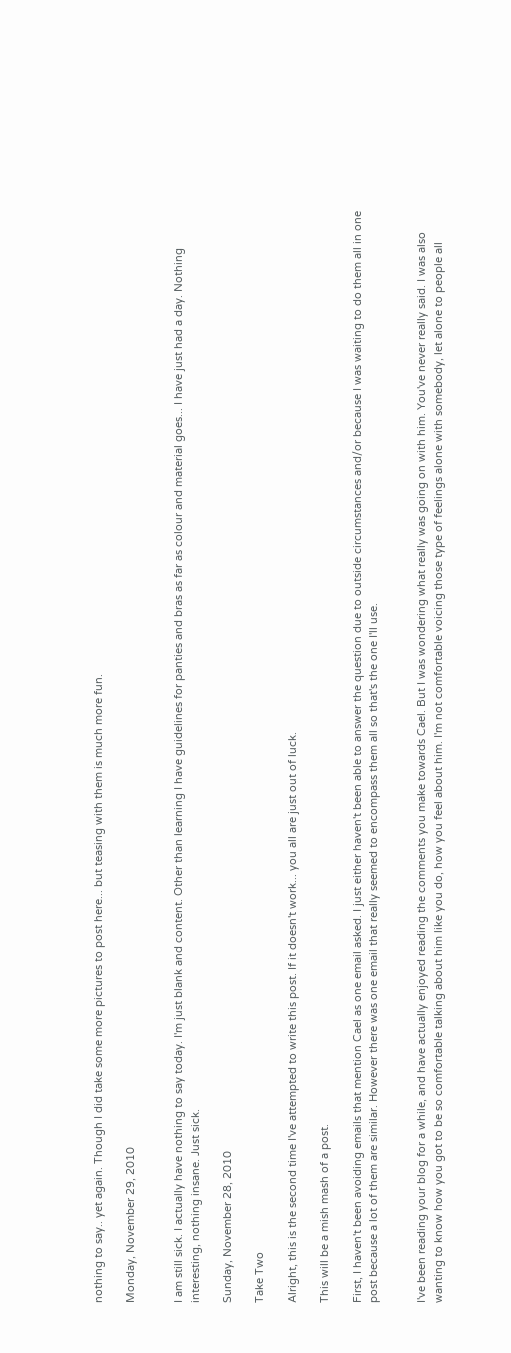nothing to say.. yet again. Though I did take some more pictures to post here... but teasing with them is much more fun.

Monday, November 29, 2010


I am still sick. I actually have nothing to say today. I'm just blank and content. Other than learning I have guidelines for panties and bras as far as colour and material goes... I have just had a day. Nothing interesting, nothing insane. Just sick.

Sunday, November 28, 2010

Take Two

Alright, this is the second time I've attempted to write this post. If it doesn't work... you all are just out of luck.

This will be a mish mash of a post.

First, I haven't been avoiding emails that mention Cael as one email asked. I just either haven't been able to answer the question due to outside circumstances and/or because I was waiting to do them all in one post because a lot of them are similar. However there was one email that really seemed to encompass them all so that's the one I'll use.


I've been reading your blog for a while, and have actually enjoyed reading the comments you make towards Cael. But I was wondering what really was going on with him. You've never really said. I was also wanting to know how you got to be so comfortable talking about him like you do, how you feel about him. I'm not comfortable voicing those type of feelings alone with somebody, let alone to people all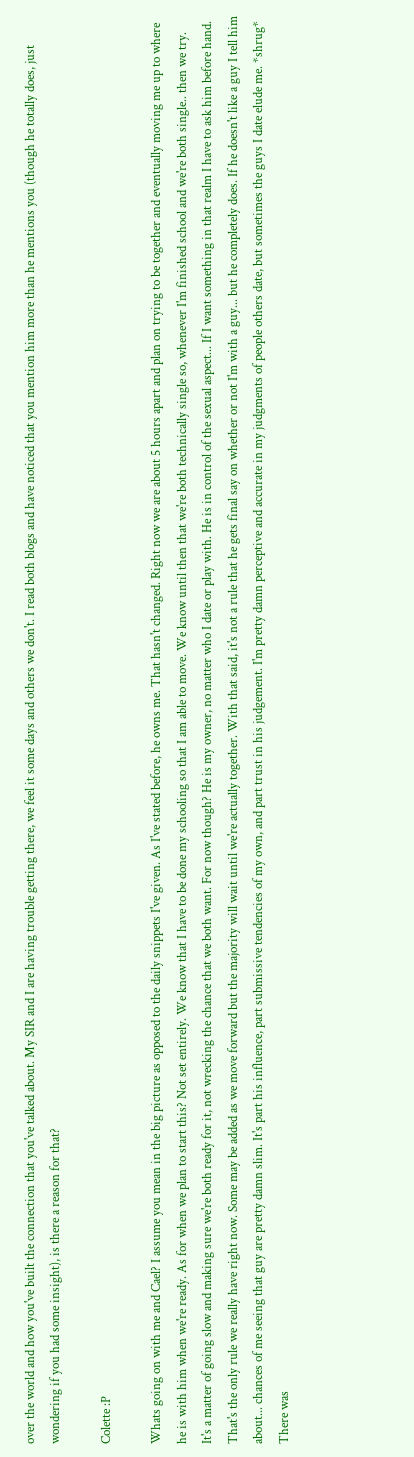over the world and how you've built the connection that you've talked about. My SIR and I are having trouble getting there, we feel it some days and others we don't. I read both blogs and have noticed that you mention him more than he mentions you (though he totally does, just wondering if you had some insight), is there a reason for that?

Colette :P

Whats going on with me and Cael? I assume you mean in the big picture as opposed to the daily snippets I've given. As I've stated before, he owns me. That hasn't changed. Right now we are about 5 hours apart and plan on trying to be together and eventually moving me up to where he is with him when we're ready. As for when we plan to start this? Not set entirely. We know that I have to be done my schooling so that I am able to move. We know until then that we're both technically single so, whenever I'm finished school and we're both single.. then we try.  It's a matter of going slow and making sure we're both ready for it, not wrecking the chance that we both want. For now though? He is my owner, no matter who I date or play with. He is in control of the sexual aspect... If I want something in that realm I have to ask him before hand. That's the only rule we really have right now. Some may be added as we move forward but the majority will wait until we're actually together. With that said, it's not a rule that he gets final say on whether or not I'm with a guy... but he completely does. If he doesn't like a guy I tell him about... chances of me seeing that guy are pretty damn slim. It's part his influence, part submissive tendencies of my own, and part trust in his judgement. I'm pretty damn perceptive and accurate in my judgments of people others date, but sometimes the guys I date elude me. *shrug* There was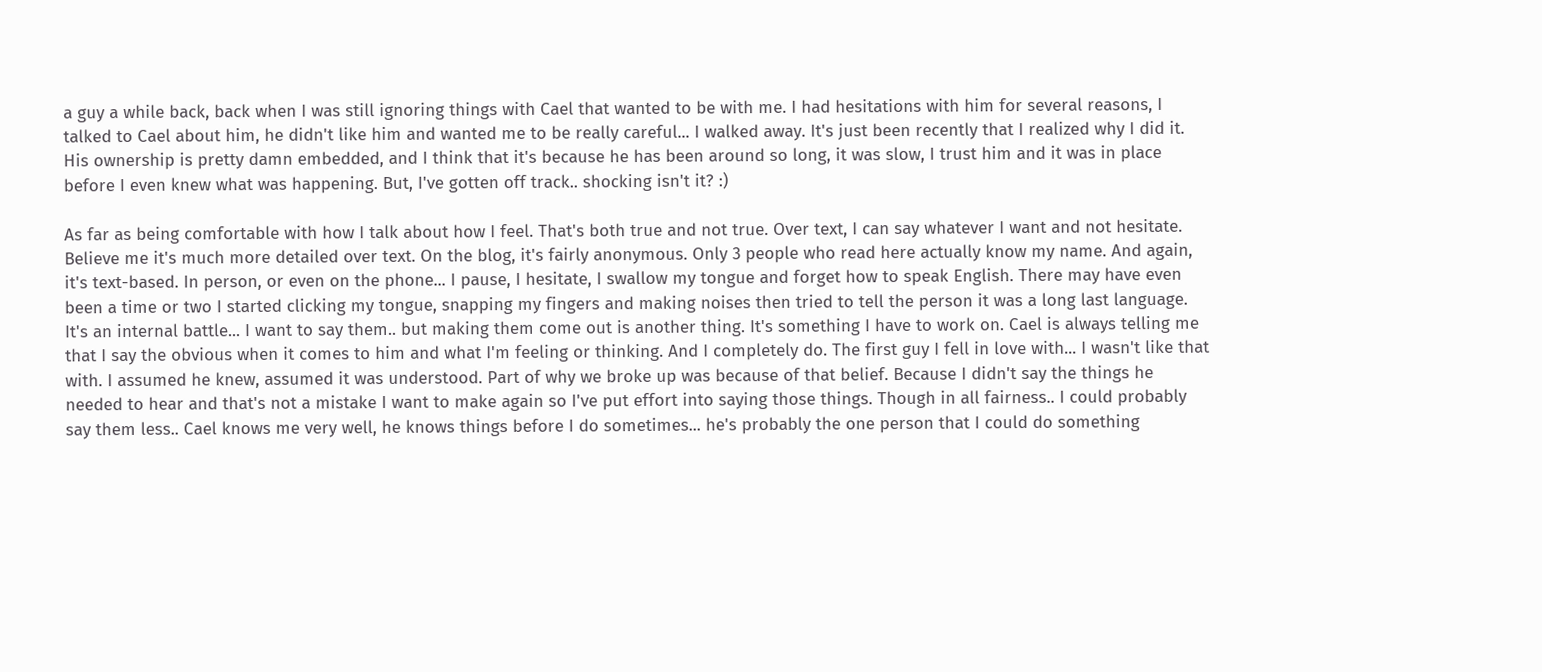a guy a while back, back when I was still ignoring things with Cael that wanted to be with me. I had hesitations with him for several reasons, I talked to Cael about him, he didn't like him and wanted me to be really careful... I walked away. It's just been recently that I realized why I did it. His ownership is pretty damn embedded, and I think that it's because he has been around so long, it was slow, I trust him and it was in place before I even knew what was happening. But, I've gotten off track.. shocking isn't it? :)

As far as being comfortable with how I talk about how I feel. That's both true and not true. Over text, I can say whatever I want and not hesitate. Believe me it's much more detailed over text. On the blog, it's fairly anonymous. Only 3 people who read here actually know my name. And again, it's text-based. In person, or even on the phone... I pause, I hesitate, I swallow my tongue and forget how to speak English. There may have even been a time or two I started clicking my tongue, snapping my fingers and making noises then tried to tell the person it was a long last language. It's an internal battle... I want to say them.. but making them come out is another thing. It's something I have to work on. Cael is always telling me that I say the obvious when it comes to him and what I'm feeling or thinking. And I completely do. The first guy I fell in love with... I wasn't like that with. I assumed he knew, assumed it was understood. Part of why we broke up was because of that belief. Because I didn't say the things he needed to hear and that's not a mistake I want to make again so I've put effort into saying those things. Though in all fairness.. I could probably say them less.. Cael knows me very well, he knows things before I do sometimes... he's probably the one person that I could do something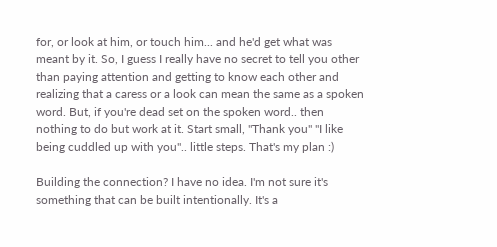for, or look at him, or touch him... and he'd get what was meant by it. So, I guess I really have no secret to tell you other than paying attention and getting to know each other and realizing that a caress or a look can mean the same as a spoken word. But, if you're dead set on the spoken word.. then nothing to do but work at it. Start small, "Thank you" "I like being cuddled up with you".. little steps. That's my plan :)

Building the connection? I have no idea. I'm not sure it's something that can be built intentionally. It's a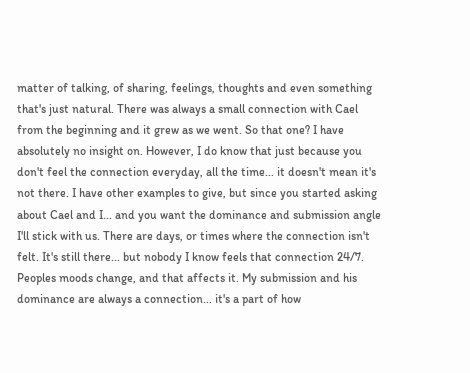matter of talking, of sharing, feelings, thoughts and even something that's just natural. There was always a small connection with Cael from the beginning and it grew as we went. So that one? I have absolutely no insight on. However, I do know that just because you don't feel the connection everyday, all the time... it doesn't mean it's not there. I have other examples to give, but since you started asking about Cael and I... and you want the dominance and submission angle I'll stick with us. There are days, or times where the connection isn't felt. It's still there... but nobody I know feels that connection 24/7. Peoples moods change, and that affects it. My submission and his dominance are always a connection... it's a part of how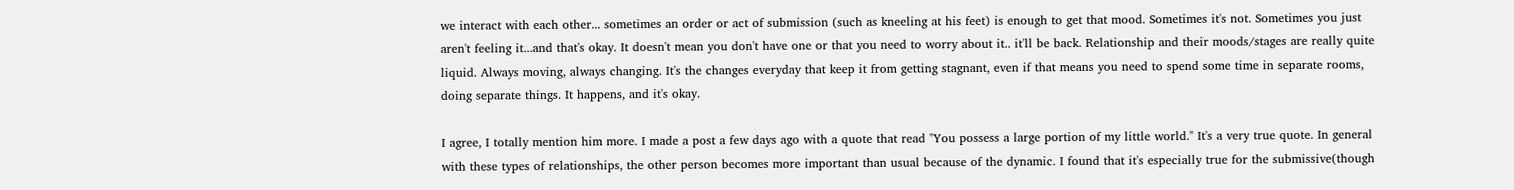we interact with each other... sometimes an order or act of submission (such as kneeling at his feet) is enough to get that mood. Sometimes it's not. Sometimes you just aren't feeling it...and that's okay. It doesn't mean you don't have one or that you need to worry about it.. it'll be back. Relationship and their moods/stages are really quite liquid. Always moving, always changing. It's the changes everyday that keep it from getting stagnant, even if that means you need to spend some time in separate rooms, doing separate things. It happens, and it's okay.

I agree, I totally mention him more. I made a post a few days ago with a quote that read "You possess a large portion of my little world." It's a very true quote. In general with these types of relationships, the other person becomes more important than usual because of the dynamic. I found that it's especially true for the submissive(though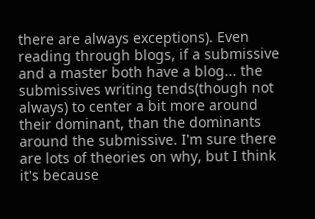there are always exceptions). Even reading through blogs, if a submissive and a master both have a blog... the submissives writing tends(though not always) to center a bit more around their dominant, than the dominants around the submissive. I'm sure there are lots of theories on why, but I think it's because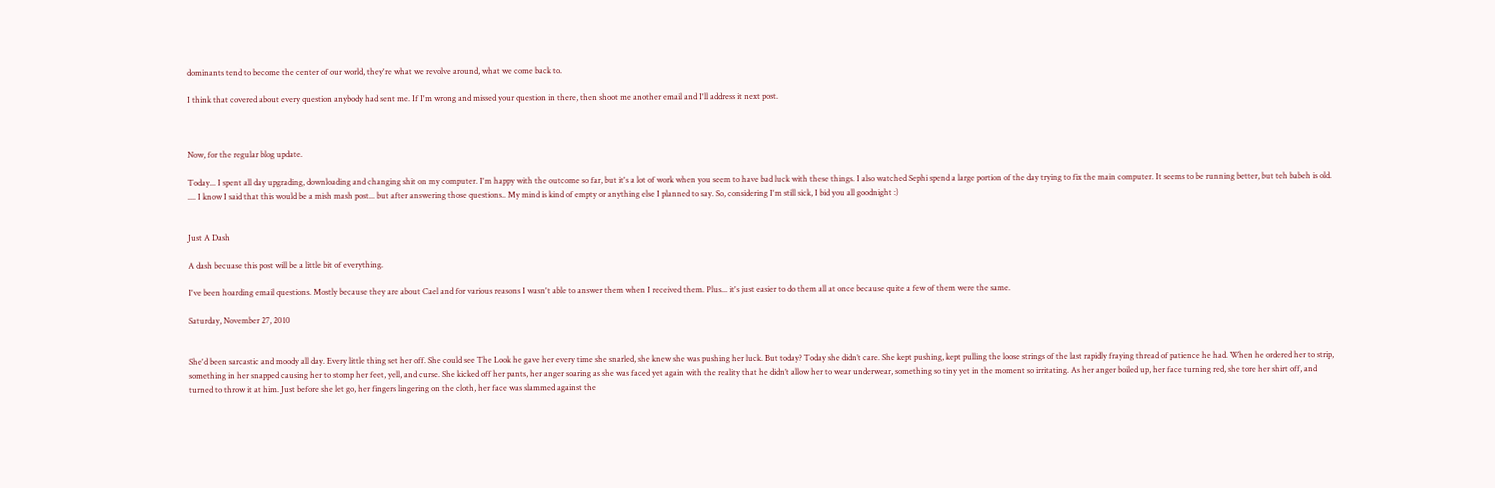dominants tend to become the center of our world, they're what we revolve around, what we come back to.

I think that covered about every question anybody had sent me. If I'm wrong and missed your question in there, then shoot me another email and I'll address it next post.



Now, for the regular blog update.

Today... I spent all day upgrading, downloading and changing shit on my computer. I'm happy with the outcome so far, but it's a lot of work when you seem to have bad luck with these things. I also watched Sephi spend a large portion of the day trying to fix the main computer. It seems to be running better, but teh babeh is old. .... I know I said that this would be a mish mash post... but after answering those questions.. My mind is kind of empty or anything else I planned to say. So, considering I'm still sick, I bid you all goodnight :)


Just A Dash

A dash becuase this post will be a little bit of everything.

I've been hoarding email questions. Mostly because they are about Cael and for various reasons I wasn't able to answer them when I received them. Plus... it's just easier to do them all at once because quite a few of them were the same.

Saturday, November 27, 2010


She'd been sarcastic and moody all day. Every little thing set her off. She could see The Look he gave her every time she snarled, she knew she was pushing her luck. But today? Today she didn’t care. She kept pushing, kept pulling the loose strings of the last rapidly fraying thread of patience he had. When he ordered her to strip, something in her snapped causing her to stomp her feet, yell, and curse. She kicked off her pants, her anger soaring as she was faced yet again with the reality that he didn’t allow her to wear underwear, something so tiny yet in the moment so irritating. As her anger boiled up, her face turning red, she tore her shirt off, and turned to throw it at him. Just before she let go, her fingers lingering on the cloth, her face was slammed against the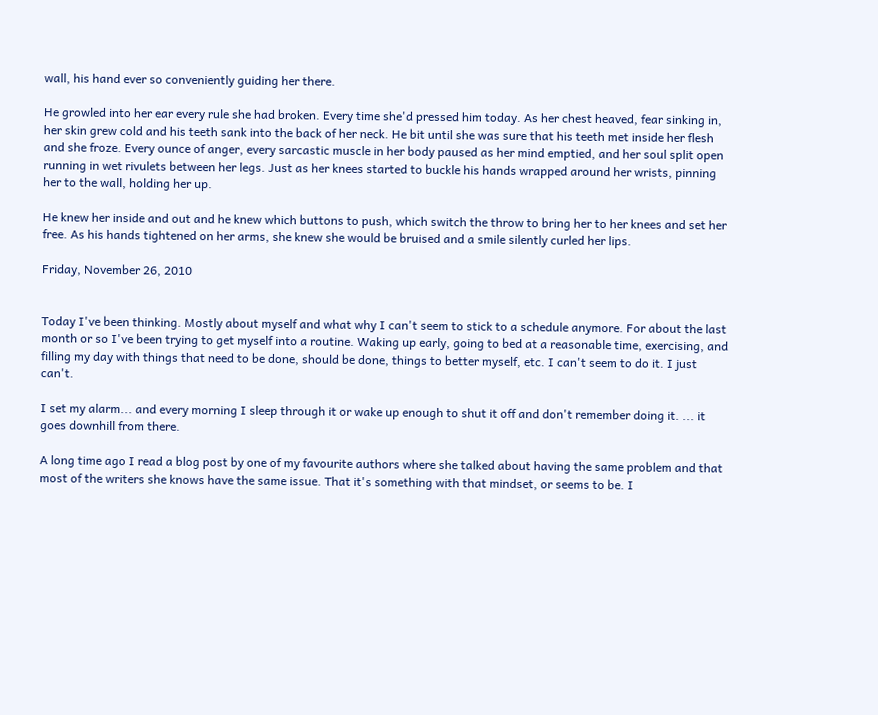wall, his hand ever so conveniently guiding her there.

He growled into her ear every rule she had broken. Every time she'd pressed him today. As her chest heaved, fear sinking in, her skin grew cold and his teeth sank into the back of her neck. He bit until she was sure that his teeth met inside her flesh and she froze. Every ounce of anger, every sarcastic muscle in her body paused as her mind emptied, and her soul split open running in wet rivulets between her legs. Just as her knees started to buckle his hands wrapped around her wrists, pinning her to the wall, holding her up.

He knew her inside and out and he knew which buttons to push, which switch the throw to bring her to her knees and set her free. As his hands tightened on her arms, she knew she would be bruised and a smile silently curled her lips.

Friday, November 26, 2010


Today I've been thinking. Mostly about myself and what why I can't seem to stick to a schedule anymore. For about the last month or so I've been trying to get myself into a routine. Waking up early, going to bed at a reasonable time, exercising, and filling my day with things that need to be done, should be done, things to better myself, etc. I can't seem to do it. I just can't.

I set my alarm... and every morning I sleep through it or wake up enough to shut it off and don't remember doing it. ... it goes downhill from there.

A long time ago I read a blog post by one of my favourite authors where she talked about having the same problem and that most of the writers she knows have the same issue. That it's something with that mindset, or seems to be. I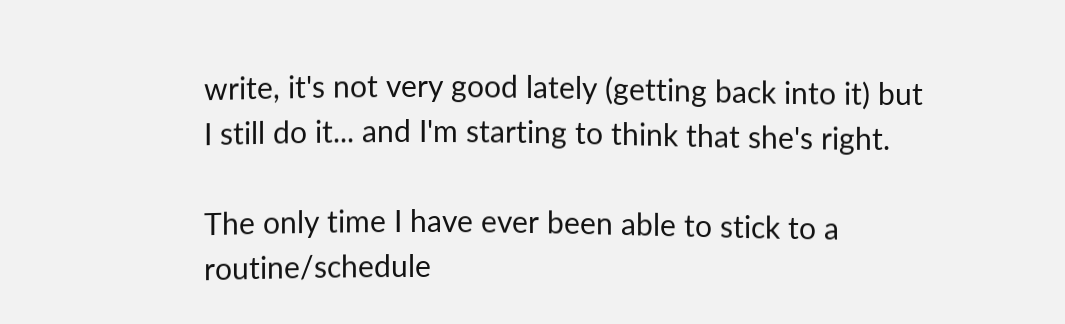write, it's not very good lately (getting back into it) but I still do it... and I'm starting to think that she's right.

The only time I have ever been able to stick to a routine/schedule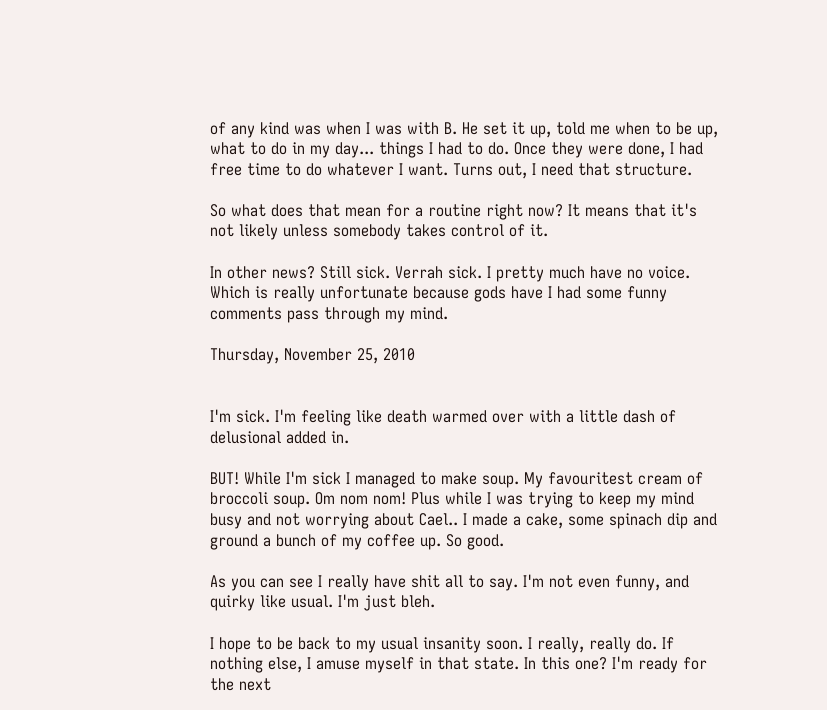of any kind was when I was with B. He set it up, told me when to be up, what to do in my day... things I had to do. Once they were done, I had free time to do whatever I want. Turns out, I need that structure.

So what does that mean for a routine right now? It means that it's not likely unless somebody takes control of it.

In other news? Still sick. Verrah sick. I pretty much have no voice. Which is really unfortunate because gods have I had some funny comments pass through my mind.

Thursday, November 25, 2010


I'm sick. I'm feeling like death warmed over with a little dash of delusional added in.

BUT! While I'm sick I managed to make soup. My favouritest cream of broccoli soup. Om nom nom! Plus while I was trying to keep my mind busy and not worrying about Cael.. I made a cake, some spinach dip and ground a bunch of my coffee up. So good.

As you can see I really have shit all to say. I'm not even funny, and quirky like usual. I'm just bleh.

I hope to be back to my usual insanity soon. I really, really do. If nothing else, I amuse myself in that state. In this one? I'm ready for the next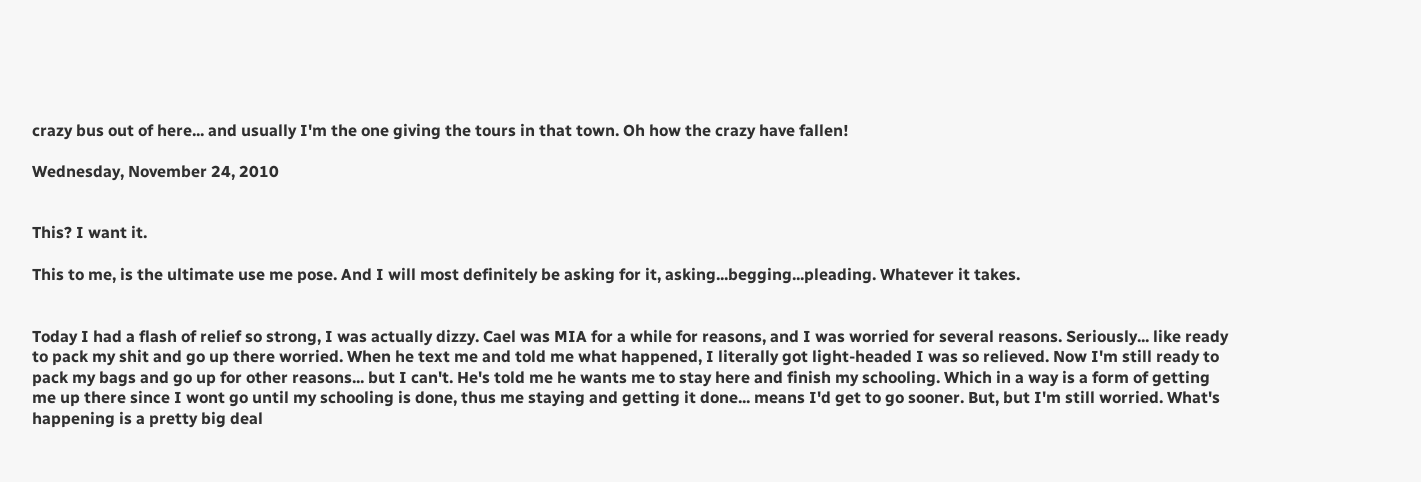crazy bus out of here... and usually I'm the one giving the tours in that town. Oh how the crazy have fallen!

Wednesday, November 24, 2010


This? I want it.

This to me, is the ultimate use me pose. And I will most definitely be asking for it, asking...begging...pleading. Whatever it takes.


Today I had a flash of relief so strong, I was actually dizzy. Cael was MIA for a while for reasons, and I was worried for several reasons. Seriously... like ready to pack my shit and go up there worried. When he text me and told me what happened, I literally got light-headed I was so relieved. Now I'm still ready to pack my bags and go up for other reasons... but I can't. He's told me he wants me to stay here and finish my schooling. Which in a way is a form of getting me up there since I wont go until my schooling is done, thus me staying and getting it done... means I'd get to go sooner. But, but I'm still worried. What's happening is a pretty big deal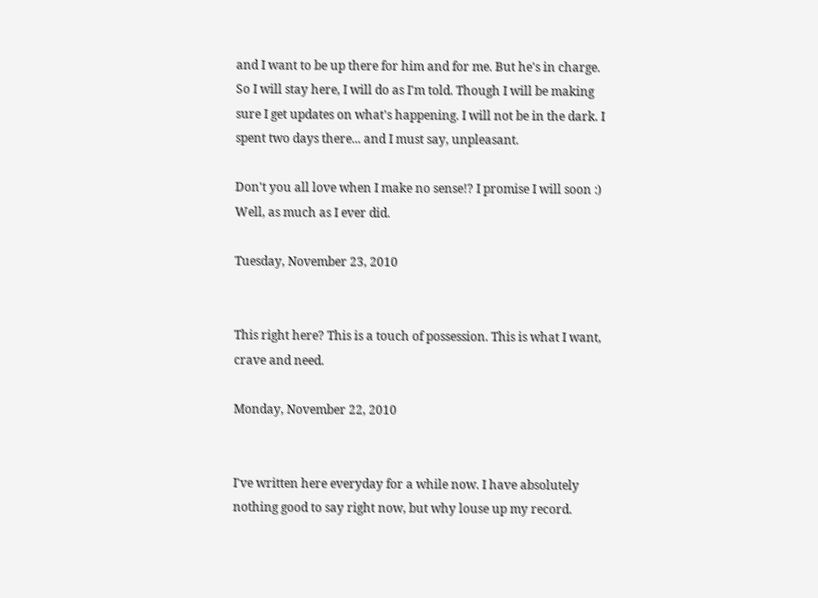and I want to be up there for him and for me. But he's in charge. So I will stay here, I will do as I'm told. Though I will be making sure I get updates on what's happening. I will not be in the dark. I spent two days there... and I must say, unpleasant.

Don't you all love when I make no sense!? I promise I will soon :) Well, as much as I ever did.

Tuesday, November 23, 2010


This right here? This is a touch of possession. This is what I want, crave and need.

Monday, November 22, 2010


I've written here everyday for a while now. I have absolutely nothing good to say right now, but why louse up my record.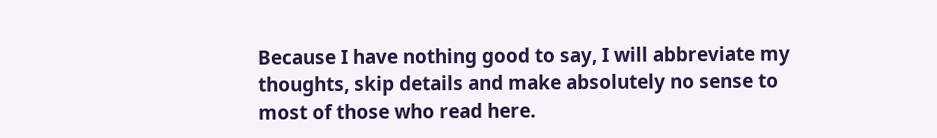Because I have nothing good to say, I will abbreviate my thoughts, skip details and make absolutely no sense to most of those who read here.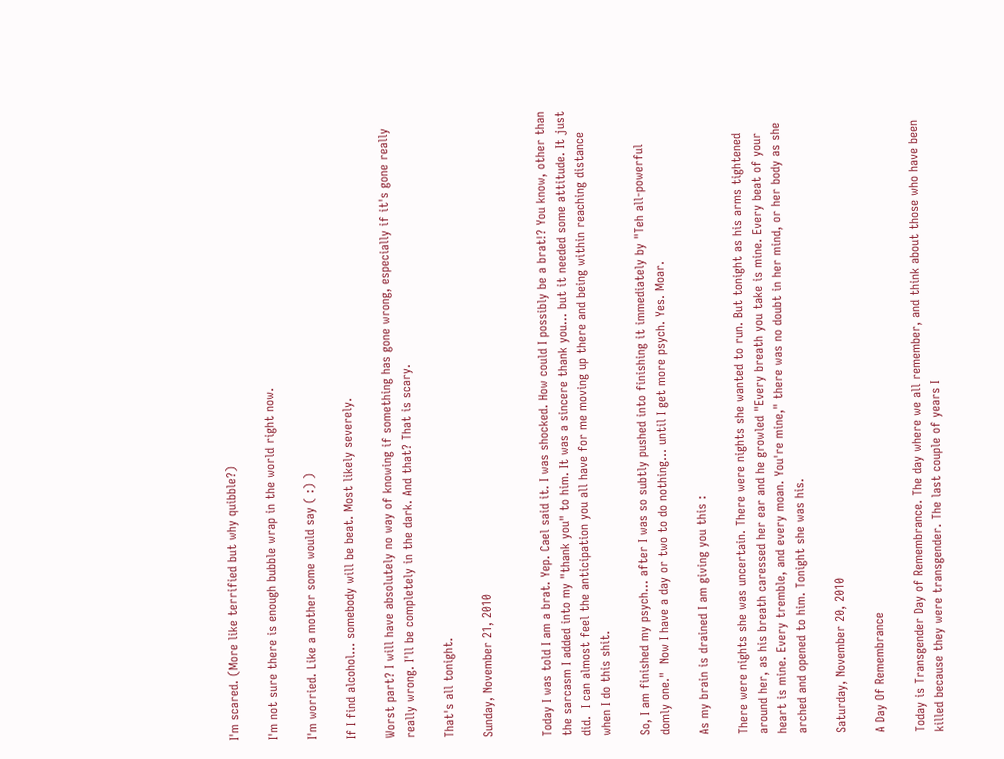I'm scared. (More like terrified but why quibble?)

I'm not sure there is enough bubble wrap in the world right now.

I'm worried. Like a mother some would say ( :) )

If I find alcohol... somebody will be beat. Most likely severely.

Worst part? I will have absolutely no way of knowing if something has gone wrong, especially if it's gone really really wrong. I'll be completely in the dark. And that? That is scary.

That's all tonight.

Sunday, November 21, 2010


Today I was told I am a brat. Yep. Cael said it. I was shocked. How could I possibly be a brat!? You know, other than the sarcasm I added into my "thank you" to him. It was a sincere thank you... but it needed some attitude. It just did.  I can almost feel the anticipation you all have for me moving up there and being within reaching distance when I do this shit.

So, I am finished my psych... after I was so subtly pushed into finishing it immediately by "Teh all-powerful domly one."  Now I have a day or two to do nothing... until I get more psych. Yes. Moar.

As my brain is drained I am giving you this :

There were nights she was uncertain. There were nights she wanted to run. But tonight as his arms tightened around her, as his breath caressed her ear and he growled "Every breath you take is mine. Every beat of your heart is mine. Every tremble, and every moan. You're mine," there was no doubt in her mind, or her body as she arched and opened to him. Tonight she was his.

Saturday, November 20, 2010

A Day Of Remembrance

Today is Transgender Day of Remembrance. The day where we all remember, and think about those who have been killed because they were transgender. The last couple of years I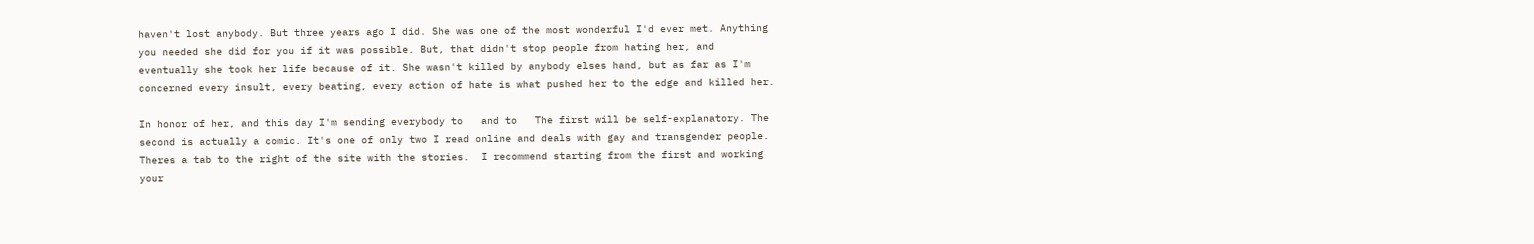haven't lost anybody. But three years ago I did. She was one of the most wonderful I'd ever met. Anything you needed she did for you if it was possible. But, that didn't stop people from hating her, and eventually she took her life because of it. She wasn't killed by anybody elses hand, but as far as I'm concerned every insult, every beating, every action of hate is what pushed her to the edge and killed her.

In honor of her, and this day I'm sending everybody to   and to   The first will be self-explanatory. The second is actually a comic. It's one of only two I read online and deals with gay and transgender people. Theres a tab to the right of the site with the stories.  I recommend starting from the first and working your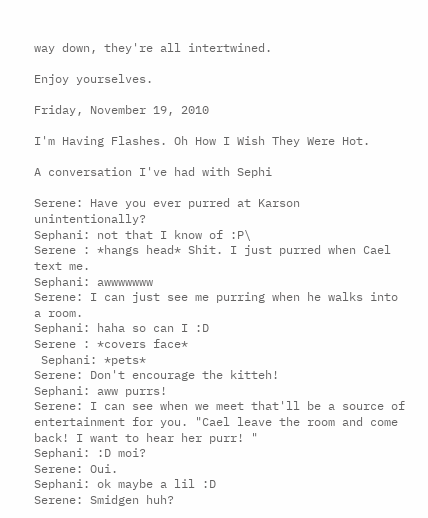way down, they're all intertwined.

Enjoy yourselves.

Friday, November 19, 2010

I'm Having Flashes. Oh How I Wish They Were Hot.

A conversation I've had with Sephi

Serene: Have you ever purred at Karson unintentionally?
Sephani: not that I know of :P\
Serene : *hangs head* Shit. I just purred when Cael text me.
Sephani: awwwwwww
Serene: I can just see me purring when he walks into a room.
Sephani: haha so can I :D
Serene : *covers face*
 Sephani: *pets*
Serene: Don't encourage the kitteh!
Sephani: aww purrs!
Serene: I can see when we meet that'll be a source of entertainment for you. "Cael leave the room and come back! I want to hear her purr! "
Sephani: :D moi?
Serene: Oui.
Sephani: ok maybe a lil :D
Serene: Smidgen huh?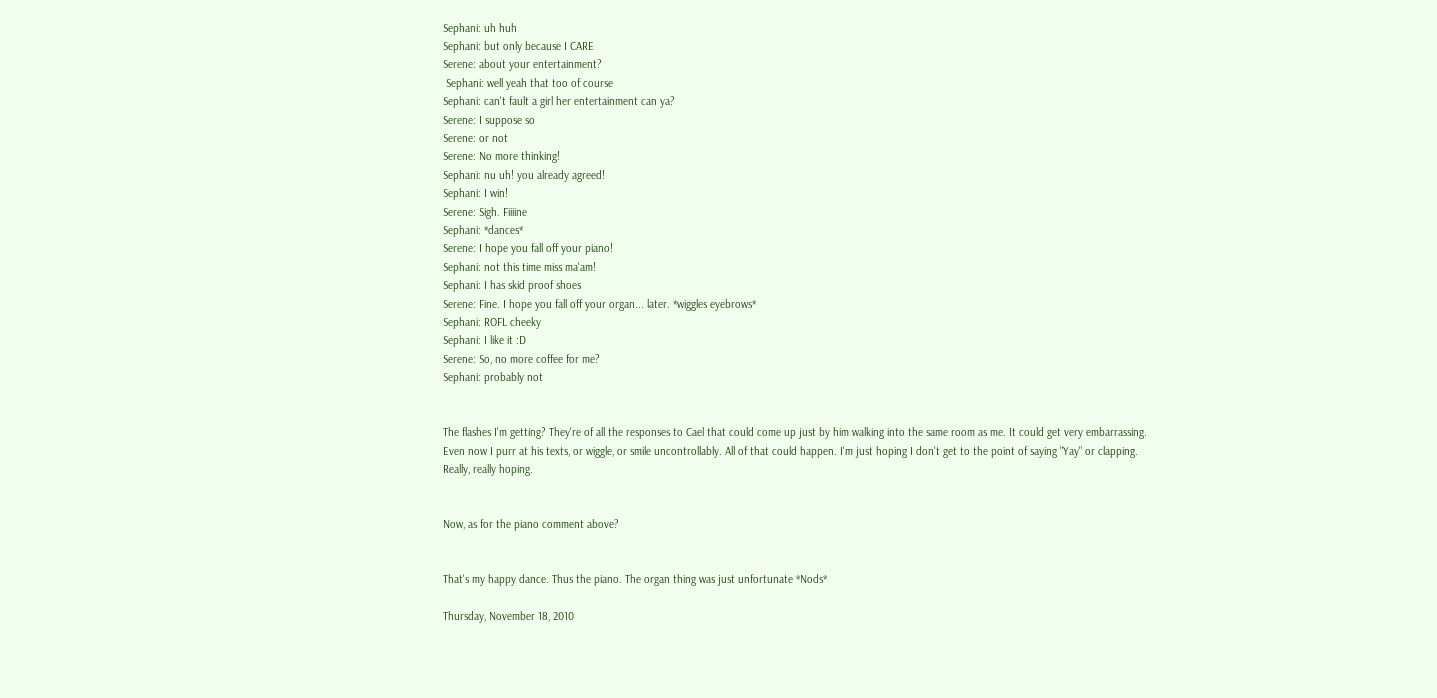Sephani: uh huh
Sephani: but only because I CARE
Serene: about your entertainment?
 Sephani: well yeah that too of course
Sephani: can't fault a girl her entertainment can ya?
Serene: I suppose so
Serene: or not
Serene: No more thinking!
Sephani: nu uh! you already agreed!
Sephani: I win!
Serene: Sigh. Fiiiine
Sephani: *dances*
Serene: I hope you fall off your piano!
Sephani: not this time miss ma'am!
Sephani: I has skid proof shoes
Serene: Fine. I hope you fall off your organ... later. *wiggles eyebrows*
Sephani: ROFL cheeky
Sephani: I like it :D
Serene: So, no more coffee for me?
Sephani: probably not


The flashes I'm getting? They're of all the responses to Cael that could come up just by him walking into the same room as me. It could get very embarrassing. Even now I purr at his texts, or wiggle, or smile uncontrollably. All of that could happen. I'm just hoping I don't get to the point of saying "Yay" or clapping. Really, really hoping.


Now, as for the piano comment above?


That's my happy dance. Thus the piano. The organ thing was just unfortunate *Nods*

Thursday, November 18, 2010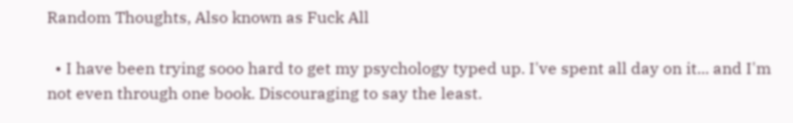Random Thoughts, Also known as Fuck All

  • I have been trying sooo hard to get my psychology typed up. I've spent all day on it... and I'm not even through one book. Discouraging to say the least.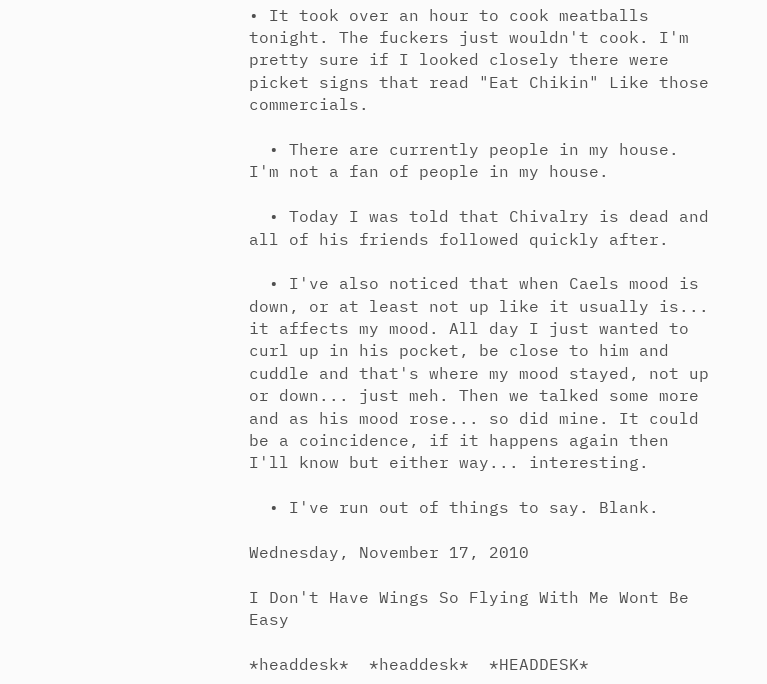• It took over an hour to cook meatballs tonight. The fuckers just wouldn't cook. I'm pretty sure if I looked closely there were picket signs that read "Eat Chikin" Like those commercials.

  • There are currently people in my house. I'm not a fan of people in my house.

  • Today I was told that Chivalry is dead and all of his friends followed quickly after.

  • I've also noticed that when Caels mood is down, or at least not up like it usually is... it affects my mood. All day I just wanted to curl up in his pocket, be close to him and cuddle and that's where my mood stayed, not up or down... just meh. Then we talked some more and as his mood rose... so did mine. It could be a coincidence, if it happens again then I'll know but either way... interesting.

  • I've run out of things to say. Blank.

Wednesday, November 17, 2010

I Don't Have Wings So Flying With Me Wont Be Easy

*headdesk*  *headdesk*  *HEADDESK*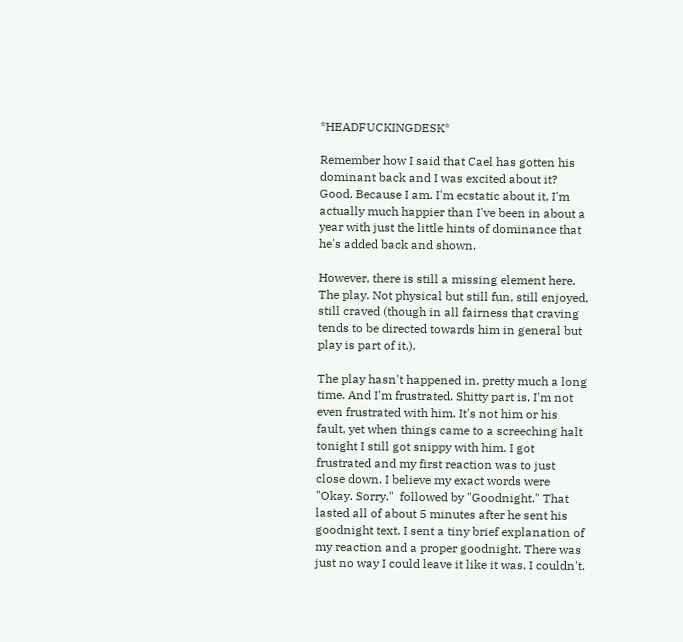*HEADFUCKINGDESK*

Remember how I said that Cael has gotten his dominant back and I was excited about it? Good. Because I am. I'm ecstatic about it, I'm actually much happier than I've been in about a year with just the little hints of dominance that he's added back and shown.

However, there is still a missing element here. The play. Not physical but still fun, still enjoyed, still craved (though in all fairness that craving tends to be directed towards him in general but play is part of it.).

The play hasn't happened in, pretty much a long time. And I'm frustrated. Shitty part is, I'm not even frustrated with him. It's not him or his fault, yet when things came to a screeching halt tonight I still got snippy with him. I got frustrated and my first reaction was to just close down. I believe my exact words were "Okay. Sorry."  followed by "Goodnight." That lasted all of about 5 minutes after he sent his goodnight text. I sent a tiny brief explanation of my reaction and a proper goodnight. There was just no way I could leave it like it was. I couldn't.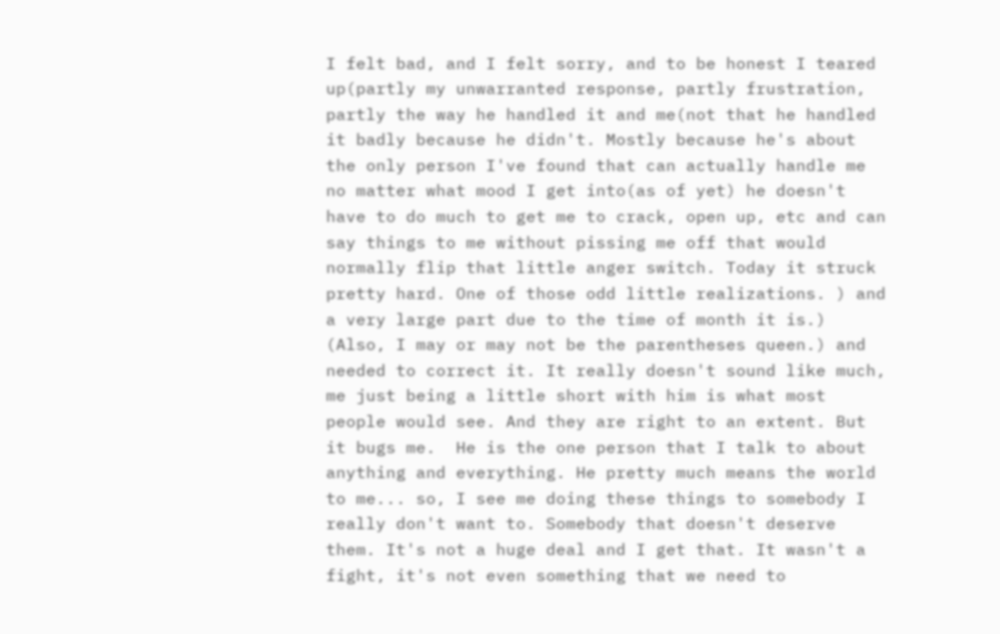I felt bad, and I felt sorry, and to be honest I teared up(partly my unwarranted response, partly frustration, partly the way he handled it and me(not that he handled it badly because he didn't. Mostly because he's about the only person I've found that can actually handle me no matter what mood I get into(as of yet) he doesn't have to do much to get me to crack, open up, etc and can say things to me without pissing me off that would normally flip that little anger switch. Today it struck pretty hard. One of those odd little realizations. ) and a very large part due to the time of month it is.) (Also, I may or may not be the parentheses queen.) and needed to correct it. It really doesn't sound like much, me just being a little short with him is what most people would see. And they are right to an extent. But it bugs me.  He is the one person that I talk to about anything and everything. He pretty much means the world to me... so, I see me doing these things to somebody I really don't want to. Somebody that doesn't deserve them. It's not a huge deal and I get that. It wasn't a fight, it's not even something that we need to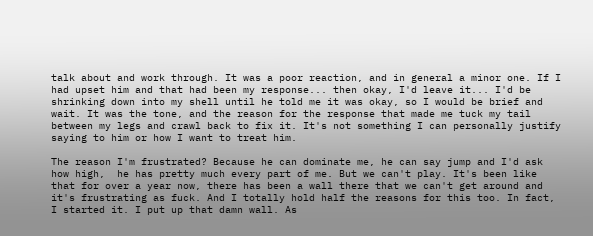talk about and work through. It was a poor reaction, and in general a minor one. If I had upset him and that had been my response... then okay, I'd leave it... I'd be shrinking down into my shell until he told me it was okay, so I would be brief and wait. It was the tone, and the reason for the response that made me tuck my tail between my legs and crawl back to fix it. It's not something I can personally justify saying to him or how I want to treat him.

The reason I'm frustrated? Because he can dominate me, he can say jump and I'd ask how high,  he has pretty much every part of me. But we can't play. It's been like that for over a year now, there has been a wall there that we can't get around and it's frustrating as fuck. And I totally hold half the reasons for this too. In fact, I started it. I put up that damn wall. As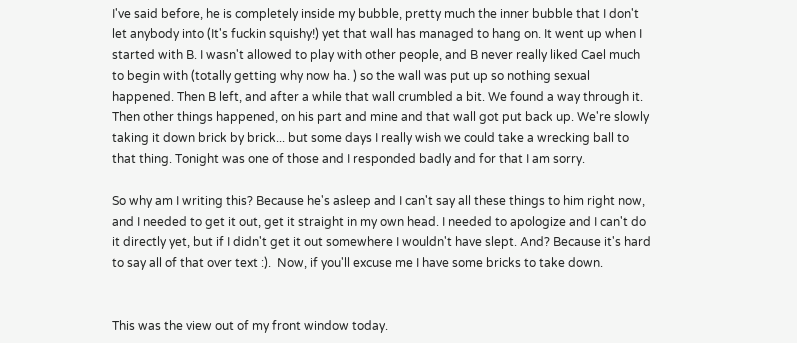I've said before, he is completely inside my bubble, pretty much the inner bubble that I don't let anybody into (It's fuckin squishy!) yet that wall has managed to hang on. It went up when I started with B. I wasn't allowed to play with other people, and B never really liked Cael much to begin with (totally getting why now ha. ) so the wall was put up so nothing sexual happened. Then B left, and after a while that wall crumbled a bit. We found a way through it. Then other things happened, on his part and mine and that wall got put back up. We're slowly taking it down brick by brick... but some days I really wish we could take a wrecking ball to that thing. Tonight was one of those and I responded badly and for that I am sorry.

So why am I writing this? Because he's asleep and I can't say all these things to him right now, and I needed to get it out, get it straight in my own head. I needed to apologize and I can't do it directly yet, but if I didn't get it out somewhere I wouldn't have slept. And? Because it's hard to say all of that over text :).  Now, if you'll excuse me I have some bricks to take down.


This was the view out of my front window today.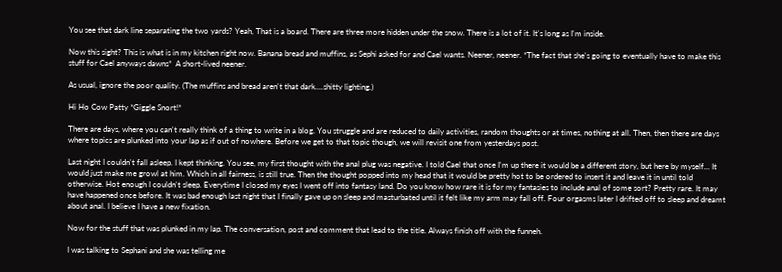You see that dark line separating the two yards? Yeah, That is a board. There are three more hidden under the snow. There is a lot of it. It's long as I'm inside.

Now this sight? This is what is in my kitchen right now. Banana bread and muffins, as Sephi asked for and Cael wants. Neener, neener. *The fact that she's going to eventually have to make this stuff for Cael anyways dawns*  A short-lived neener.

As usual, ignore the poor quality. (The muffins and bread aren't that dark....shitty lighting.)

Hi Ho Cow Patty *Giggle Snort!*

There are days, where you can't really think of a thing to write in a blog. You struggle and are reduced to daily activities, random thoughts or at times, nothing at all. Then, then there are days where topics are plunked into your lap as if out of nowhere. Before we get to that topic though, we will revisit one from yesterdays post.

Last night I couldn't fall asleep. I kept thinking. You see, my first thought with the anal plug was negative. I told Cael that once I'm up there it would be a different story, but here by myself... It would just make me growl at him. Which in all fairness, is still true. Then the thought popped into my head that it would be pretty hot to be ordered to insert it and leave it in until told otherwise. Hot enough I couldn't sleep. Everytime I closed my eyes I went off into fantasy land. Do you know how rare it is for my fantasies to include anal of some sort? Pretty rare. It may have happened once before. It was bad enough last night that I finally gave up on sleep and masturbated until it felt like my arm may fall off. Four orgasms later I drifted off to sleep and dreamt about anal. I believe I have a new fixation.

Now for the stuff that was plunked in my lap. The conversation, post and comment that lead to the title. Always finish off with the funneh.

I was talking to Sephani and she was telling me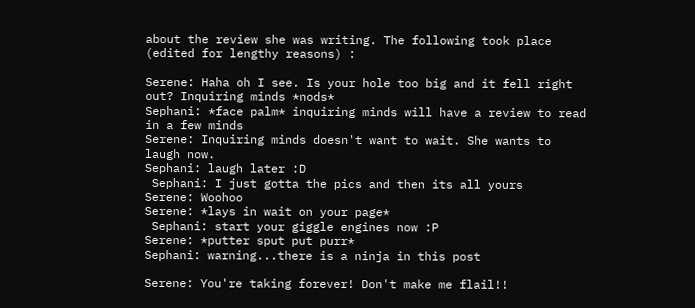about the review she was writing. The following took place (edited for lengthy reasons) :

Serene: Haha oh I see. Is your hole too big and it fell right out? Inquiring minds *nods*
Sephani: *face palm* inquiring minds will have a review to read in a few minds
Serene: Inquiring minds doesn't want to wait. She wants to laugh now.
Sephani: laugh later :D
 Sephani: I just gotta the pics and then its all yours
Serene: Woohoo
Serene: *lays in wait on your page*
 Sephani: start your giggle engines now :P
Serene: *putter sput put purr*
Sephani: warning...there is a ninja in this post

Serene: You're taking forever! Don't make me flail!!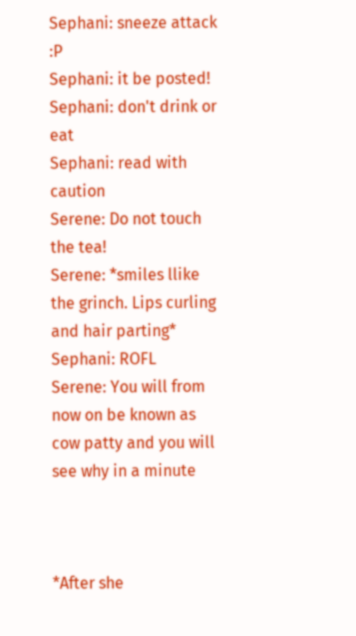Sephani: sneeze attack :P
Sephani: it be posted!
Sephani: don't drink or eat
Sephani: read with caution
Serene: Do not touch the tea!
Serene: *smiles llike the grinch. Lips curling and hair parting*
Sephani: ROFL
Serene: You will from now on be known as cow patty and you will see why in a minute



*After she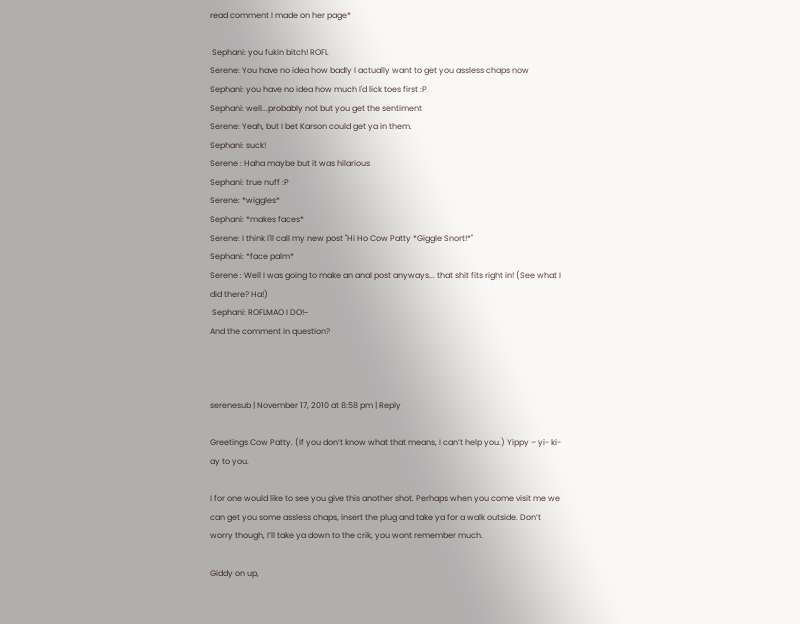read comment I made on her page*

 Sephani: you fukin bitch! ROFL
Serene: You have no idea how badly I actually want to get you assless chaps now
Sephani: you have no idea how much I'd lick toes first :P
Sephani: well...probably not but you get the sentiment
Serene: Yeah, but I bet Karson could get ya in them.
Sephani: suck!
Serene : Haha maybe but it was hilarious
Sephani: true nuff :P
Serene: *wiggles*
Sephani: *makes faces*
Serene: I think I'll call my new post "Hi Ho Cow Patty *Giggle Snort!*"
Sephani: *face palm*
Serene : Well I was going to make an anal post anyways... that shit fits right in! (See what I did there? Ha!)
 Sephani: ROFLMAO I DO!~
And the comment in question?



serenesub | November 17, 2010 at 8:58 pm | Reply

Greetings Cow Patty. (If you don’t know what that means, I can’t help you.) Yippy – yi- ki- ay to you.

I for one would like to see you give this another shot. Perhaps when you come visit me we can get you some assless chaps, insert the plug and take ya for a walk outside. Don’t worry though, I’ll take ya down to the crik, you wont remember much.

Giddy on up,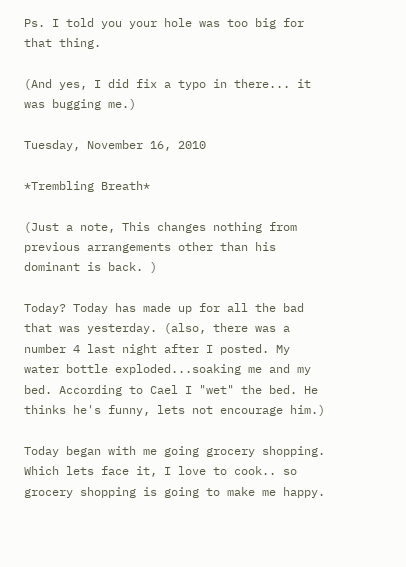Ps. I told you your hole was too big for that thing.

(And yes, I did fix a typo in there... it was bugging me.)

Tuesday, November 16, 2010

*Trembling Breath*

(Just a note, This changes nothing from previous arrangements other than his dominant is back. )

Today? Today has made up for all the bad that was yesterday. (also, there was a number 4 last night after I posted. My water bottle exploded...soaking me and my bed. According to Cael I "wet" the bed. He thinks he's funny, lets not encourage him.)

Today began with me going grocery shopping. Which lets face it, I love to cook.. so grocery shopping is going to make me happy.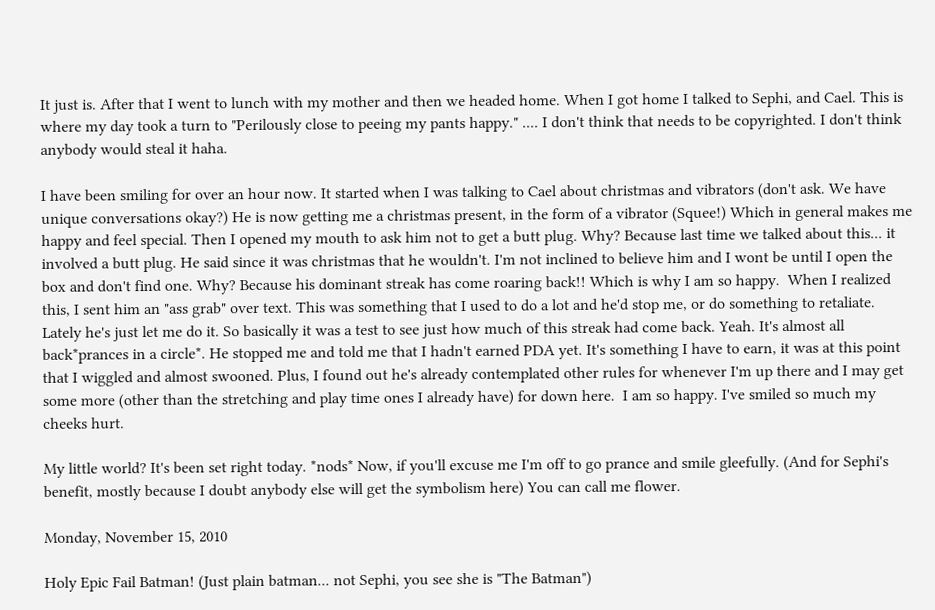It just is. After that I went to lunch with my mother and then we headed home. When I got home I talked to Sephi, and Cael. This is where my day took a turn to "Perilously close to peeing my pants happy." .... I don't think that needs to be copyrighted. I don't think anybody would steal it haha.

I have been smiling for over an hour now. It started when I was talking to Cael about christmas and vibrators (don't ask. We have unique conversations okay?) He is now getting me a christmas present, in the form of a vibrator (Squee!) Which in general makes me happy and feel special. Then I opened my mouth to ask him not to get a butt plug. Why? Because last time we talked about this... it involved a butt plug. He said since it was christmas that he wouldn't. I'm not inclined to believe him and I wont be until I open the box and don't find one. Why? Because his dominant streak has come roaring back!! Which is why I am so happy.  When I realized this, I sent him an "ass grab" over text. This was something that I used to do a lot and he'd stop me, or do something to retaliate. Lately he's just let me do it. So basically it was a test to see just how much of this streak had come back. Yeah. It's almost all back*prances in a circle*. He stopped me and told me that I hadn't earned PDA yet. It's something I have to earn, it was at this point that I wiggled and almost swooned. Plus, I found out he's already contemplated other rules for whenever I'm up there and I may get some more (other than the stretching and play time ones I already have) for down here.  I am so happy. I've smiled so much my cheeks hurt.

My little world? It's been set right today. *nods* Now, if you'll excuse me I'm off to go prance and smile gleefully. (And for Sephi's benefit, mostly because I doubt anybody else will get the symbolism here) You can call me flower.

Monday, November 15, 2010

Holy Epic Fail Batman! (Just plain batman... not Sephi, you see she is "The Batman")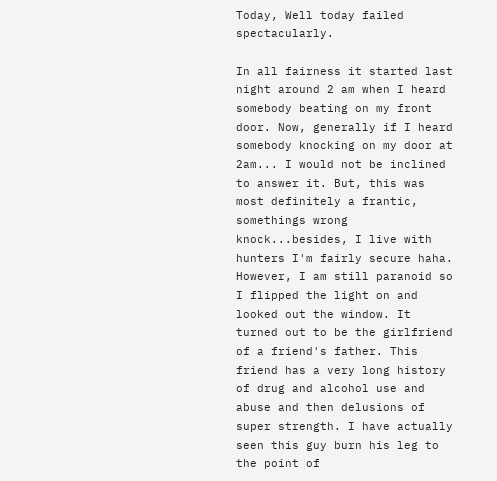Today, Well today failed spectacularly.

In all fairness it started last night around 2 am when I heard somebody beating on my front door. Now, generally if I heard somebody knocking on my door at 2am... I would not be inclined to answer it. But, this was most definitely a frantic, somethings wrong knock...besides, I live with hunters I'm fairly secure haha. However, I am still paranoid so I flipped the light on and looked out the window. It turned out to be the girlfriend of a friend's father. This friend has a very long history of drug and alcohol use and abuse and then delusions of super strength. I have actually seen this guy burn his leg to the point of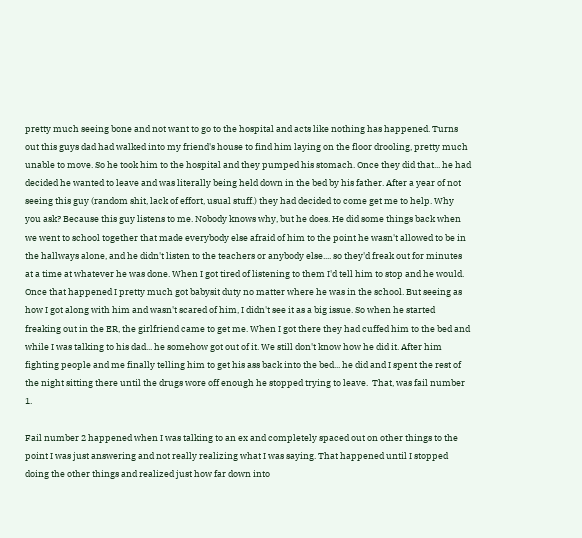pretty much seeing bone and not want to go to the hospital and acts like nothing has happened. Turns out this guys dad had walked into my friend's house to find him laying on the floor drooling, pretty much unable to move. So he took him to the hospital and they pumped his stomach. Once they did that... he had decided he wanted to leave and was literally being held down in the bed by his father. After a year of not seeing this guy (random shit, lack of effort, usual stuff.) they had decided to come get me to help. Why you ask? Because this guy listens to me. Nobody knows why, but he does. He did some things back when we went to school together that made everybody else afraid of him to the point he wasn't allowed to be in the hallways alone, and he didn't listen to the teachers or anybody else.... so they'd freak out for minutes at a time at whatever he was done. When I got tired of listening to them I'd tell him to stop and he would. Once that happened I pretty much got babysit duty no matter where he was in the school. But seeing as how I got along with him and wasn't scared of him, I didn't see it as a big issue. So when he started freaking out in the ER, the girlfriend came to get me. When I got there they had cuffed him to the bed and while I was talking to his dad... he somehow got out of it. We still don't know how he did it. After him fighting people and me finally telling him to get his ass back into the bed... he did and I spent the rest of the night sitting there until the drugs wore off enough he stopped trying to leave.  That, was fail number 1.

Fail number 2 happened when I was talking to an ex and completely spaced out on other things to the point I was just answering and not really realizing what I was saying. That happened until I stopped doing the other things and realized just how far down into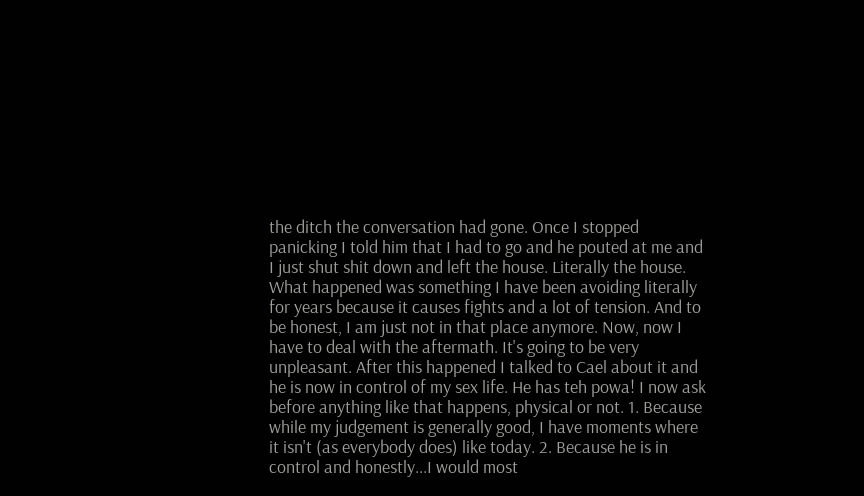the ditch the conversation had gone. Once I stopped panicking I told him that I had to go and he pouted at me and I just shut shit down and left the house. Literally the house. What happened was something I have been avoiding literally for years because it causes fights and a lot of tension. And to be honest, I am just not in that place anymore. Now, now I have to deal with the aftermath. It's going to be very unpleasant. After this happened I talked to Cael about it and he is now in control of my sex life. He has teh powa! I now ask before anything like that happens, physical or not. 1. Because while my judgement is generally good, I have moments where it isn't (as everybody does) like today. 2. Because he is in control and honestly...I would most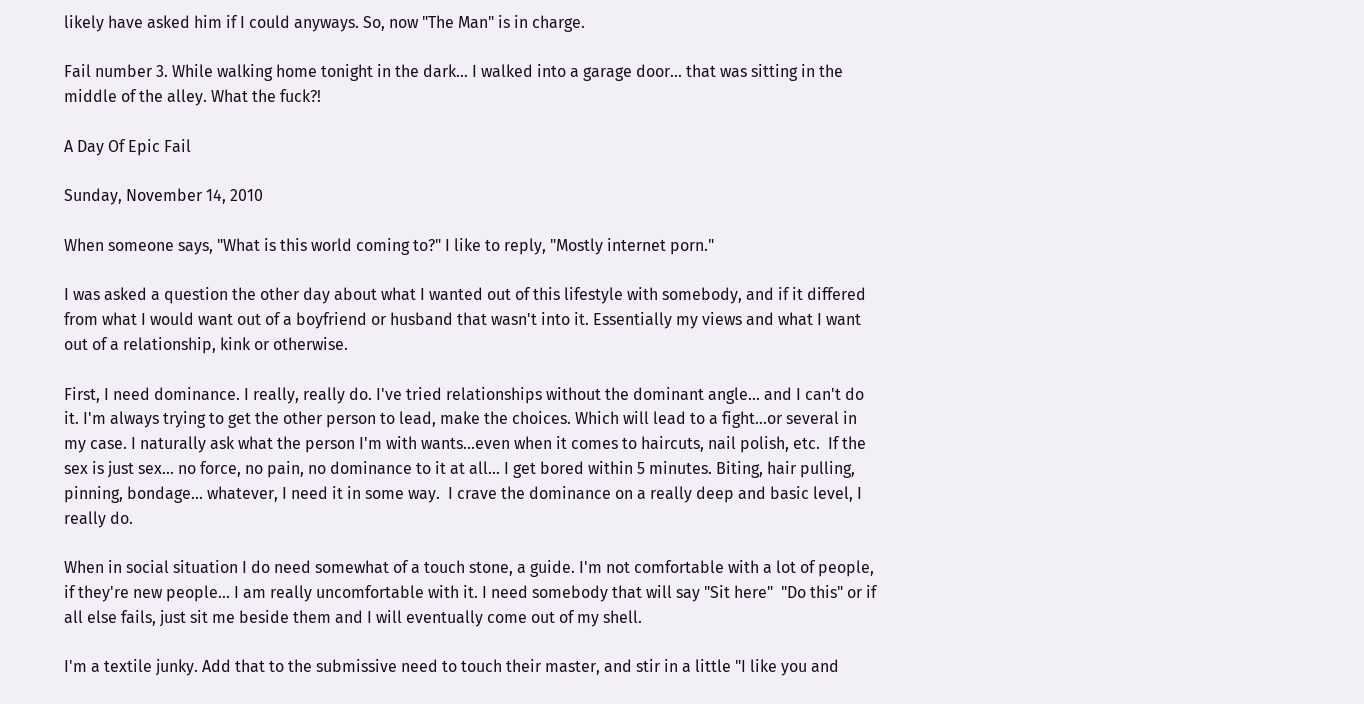likely have asked him if I could anyways. So, now "The Man" is in charge.

Fail number 3. While walking home tonight in the dark... I walked into a garage door... that was sitting in the middle of the alley. What the fuck?!

A Day Of Epic Fail

Sunday, November 14, 2010

When someone says, "What is this world coming to?" I like to reply, "Mostly internet porn."

I was asked a question the other day about what I wanted out of this lifestyle with somebody, and if it differed from what I would want out of a boyfriend or husband that wasn't into it. Essentially my views and what I want out of a relationship, kink or otherwise.

First, I need dominance. I really, really do. I've tried relationships without the dominant angle... and I can't do it. I'm always trying to get the other person to lead, make the choices. Which will lead to a fight...or several in my case. I naturally ask what the person I'm with wants...even when it comes to haircuts, nail polish, etc.  If the sex is just sex... no force, no pain, no dominance to it at all... I get bored within 5 minutes. Biting, hair pulling, pinning, bondage... whatever, I need it in some way.  I crave the dominance on a really deep and basic level, I really do.

When in social situation I do need somewhat of a touch stone, a guide. I'm not comfortable with a lot of people, if they're new people... I am really uncomfortable with it. I need somebody that will say "Sit here"  "Do this" or if all else fails, just sit me beside them and I will eventually come out of my shell.

I'm a textile junky. Add that to the submissive need to touch their master, and stir in a little "I like you and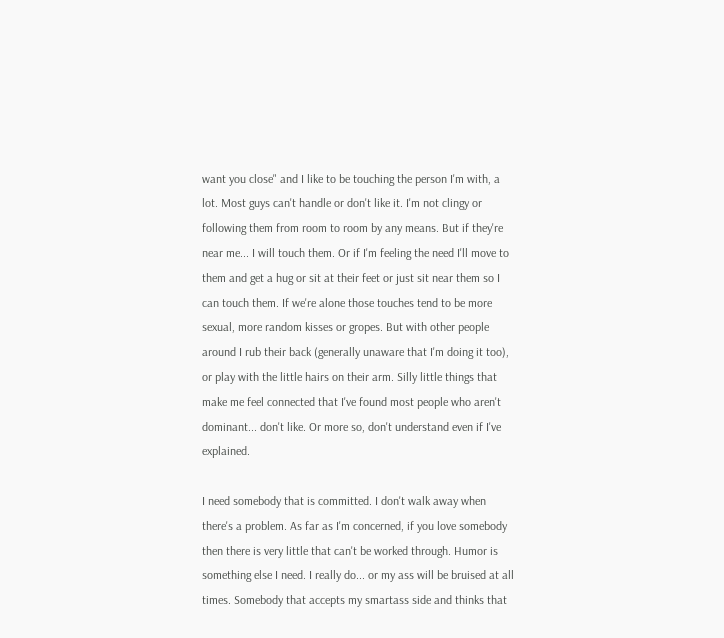want you close" and I like to be touching the person I'm with, a lot. Most guys can't handle or don't like it. I'm not clingy or following them from room to room by any means. But if they're near me... I will touch them. Or if I'm feeling the need I'll move to them and get a hug or sit at their feet or just sit near them so I can touch them. If we're alone those touches tend to be more sexual, more random kisses or gropes. But with other people around I rub their back (generally unaware that I'm doing it too), or play with the little hairs on their arm. Silly little things that make me feel connected that I've found most people who aren't dominant... don't like. Or more so, don't understand even if I've explained.

I need somebody that is committed. I don't walk away when there's a problem. As far as I'm concerned, if you love somebody then there is very little that can't be worked through. Humor is something else I need. I really do... or my ass will be bruised at all times. Somebody that accepts my smartass side and thinks that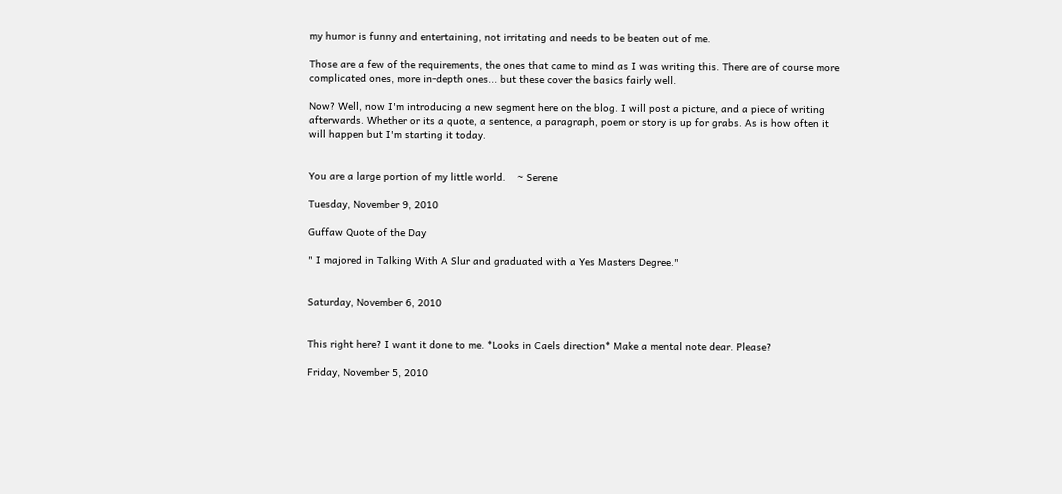my humor is funny and entertaining, not irritating and needs to be beaten out of me.

Those are a few of the requirements, the ones that came to mind as I was writing this. There are of course more complicated ones, more in-depth ones... but these cover the basics fairly well.

Now? Well, now I'm introducing a new segment here on the blog. I will post a picture, and a piece of writing afterwards. Whether or its a quote, a sentence, a paragraph, poem or story is up for grabs. As is how often it will happen but I'm starting it today.


You are a large portion of my little world.    ~ Serene

Tuesday, November 9, 2010

Guffaw Quote of the Day

" I majored in Talking With A Slur and graduated with a Yes Masters Degree."


Saturday, November 6, 2010


This right here? I want it done to me. *Looks in Caels direction* Make a mental note dear. Please?

Friday, November 5, 2010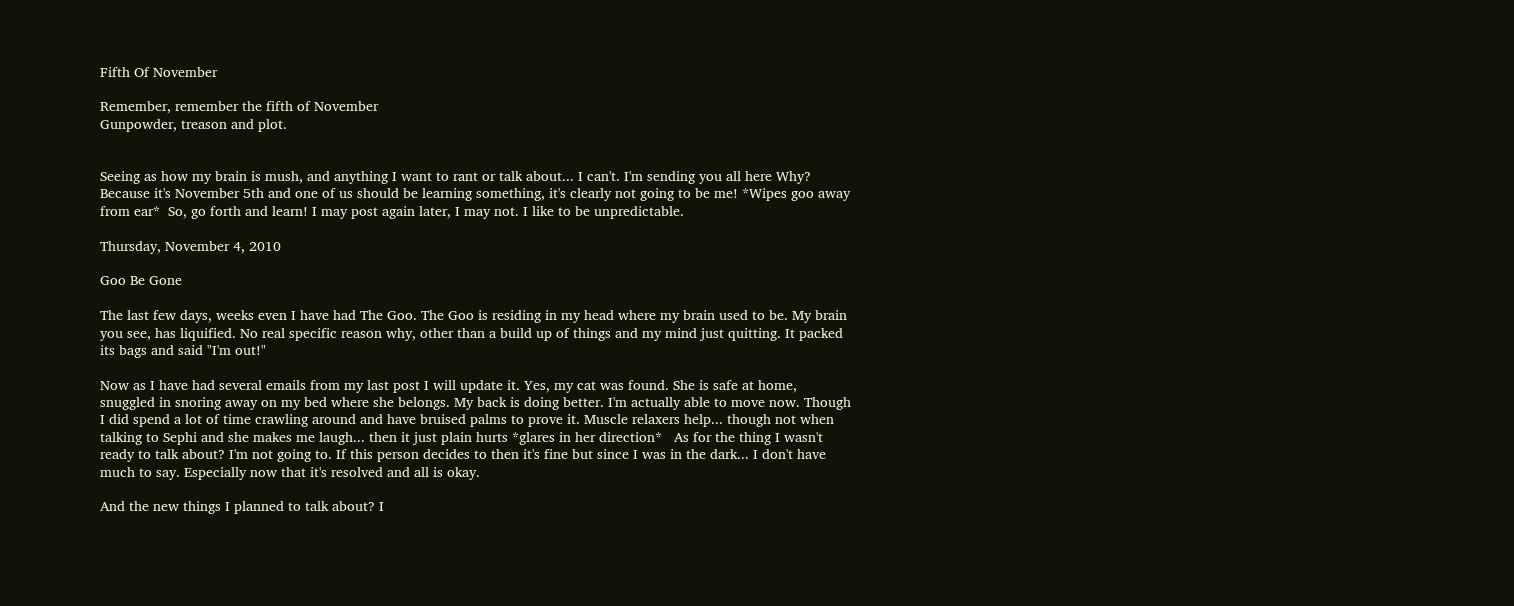Fifth Of November

Remember, remember the fifth of November
Gunpowder, treason and plot.


Seeing as how my brain is mush, and anything I want to rant or talk about... I can't. I'm sending you all here Why? Because it's November 5th and one of us should be learning something, it's clearly not going to be me! *Wipes goo away from ear*  So, go forth and learn! I may post again later, I may not. I like to be unpredictable.

Thursday, November 4, 2010

Goo Be Gone

The last few days, weeks even I have had The Goo. The Goo is residing in my head where my brain used to be. My brain you see, has liquified. No real specific reason why, other than a build up of things and my mind just quitting. It packed its bags and said "I'm out!"

Now as I have had several emails from my last post I will update it. Yes, my cat was found. She is safe at home, snuggled in snoring away on my bed where she belongs. My back is doing better. I'm actually able to move now. Though I did spend a lot of time crawling around and have bruised palms to prove it. Muscle relaxers help... though not when talking to Sephi and she makes me laugh... then it just plain hurts *glares in her direction*   As for the thing I wasn't ready to talk about? I'm not going to. If this person decides to then it's fine but since I was in the dark... I don't have much to say. Especially now that it's resolved and all is okay.

And the new things I planned to talk about? I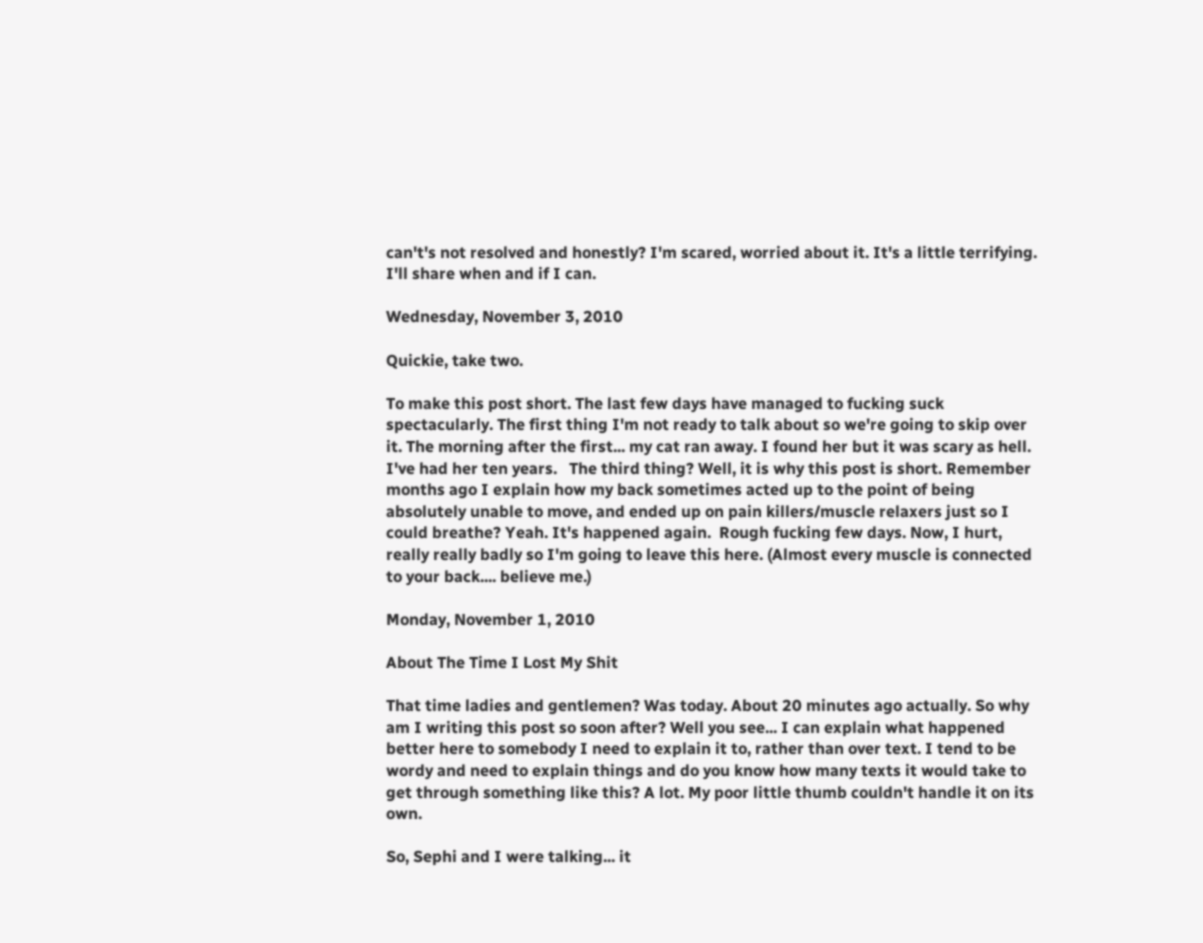can't's not resolved and honestly? I'm scared, worried about it. It's a little terrifying. I'll share when and if I can.

Wednesday, November 3, 2010

Quickie, take two.

To make this post short. The last few days have managed to fucking suck spectacularly. The first thing I'm not ready to talk about so we're going to skip over it. The morning after the first... my cat ran away. I found her but it was scary as hell. I've had her ten years.   The third thing? Well, it is why this post is short. Remember months ago I explain how my back sometimes acted up to the point of being absolutely unable to move, and ended up on pain killers/muscle relaxers just so I could breathe? Yeah. It's happened again.  Rough fucking few days. Now, I hurt, really really badly so I'm going to leave this here. (Almost every muscle is connected to your back.... believe me.)

Monday, November 1, 2010

About The Time I Lost My Shit

That time ladies and gentlemen? Was today. About 20 minutes ago actually. So why am I writing this post so soon after? Well you see... I can explain what happened better here to somebody I need to explain it to, rather than over text. I tend to be wordy and need to explain things and do you know how many texts it would take to get through something like this? A lot. My poor little thumb couldn't handle it on its own.

So, Sephi and I were talking... it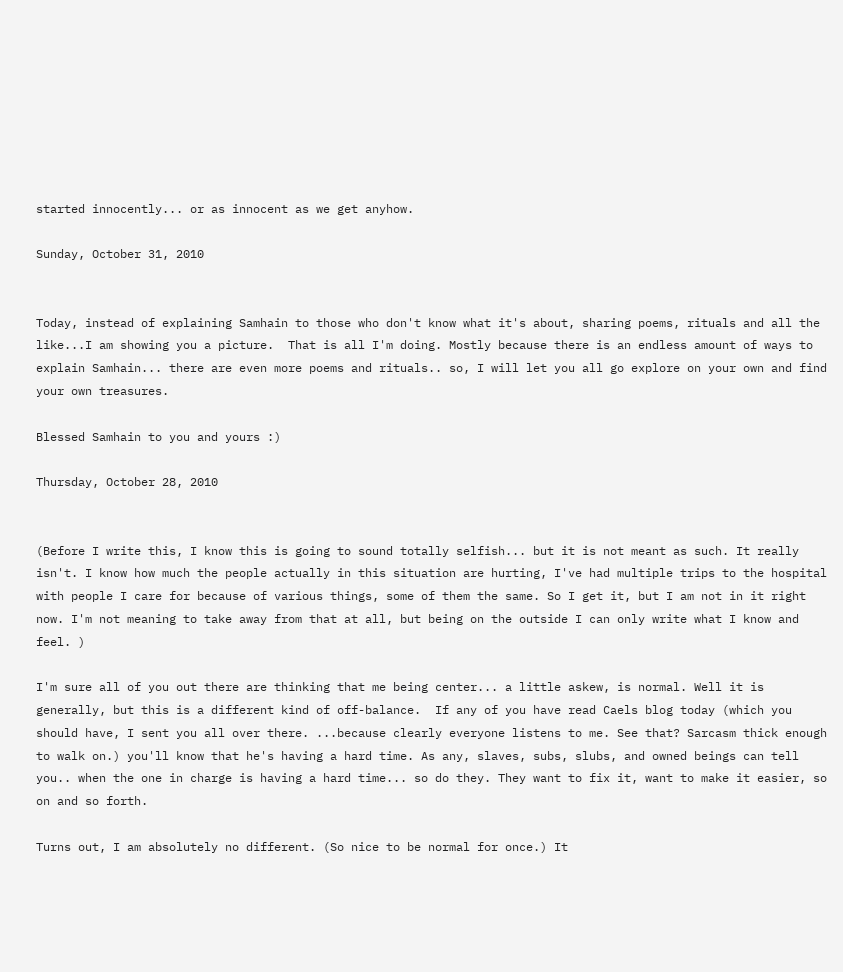started innocently... or as innocent as we get anyhow.

Sunday, October 31, 2010


Today, instead of explaining Samhain to those who don't know what it's about, sharing poems, rituals and all the like...I am showing you a picture.  That is all I'm doing. Mostly because there is an endless amount of ways to explain Samhain... there are even more poems and rituals.. so, I will let you all go explore on your own and find your own treasures.

Blessed Samhain to you and yours :)

Thursday, October 28, 2010


(Before I write this, I know this is going to sound totally selfish... but it is not meant as such. It really isn't. I know how much the people actually in this situation are hurting, I've had multiple trips to the hospital with people I care for because of various things, some of them the same. So I get it, but I am not in it right now. I'm not meaning to take away from that at all, but being on the outside I can only write what I know and feel. )

I'm sure all of you out there are thinking that me being center... a little askew, is normal. Well it is generally, but this is a different kind of off-balance.  If any of you have read Caels blog today (which you should have, I sent you all over there. ...because clearly everyone listens to me. See that? Sarcasm thick enough to walk on.) you'll know that he's having a hard time. As any, slaves, subs, slubs, and owned beings can tell you.. when the one in charge is having a hard time... so do they. They want to fix it, want to make it easier, so on and so forth.

Turns out, I am absolutely no different. (So nice to be normal for once.) It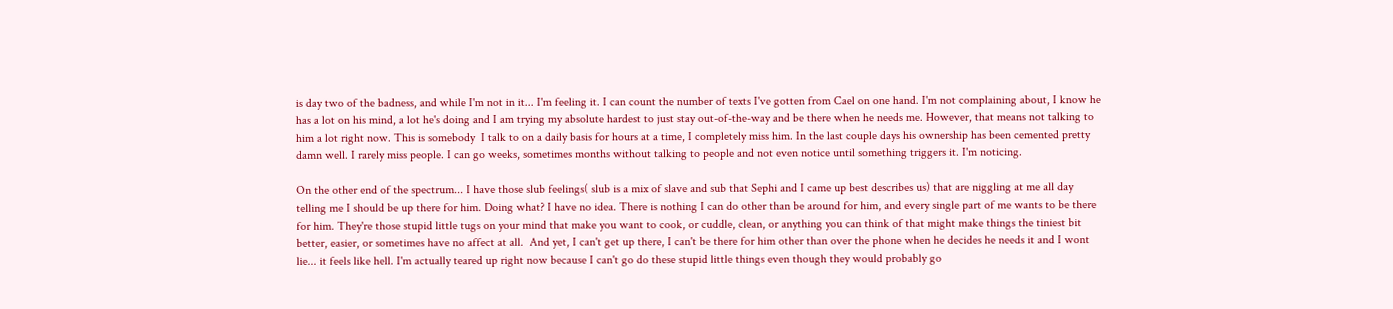is day two of the badness, and while I'm not in it... I'm feeling it. I can count the number of texts I've gotten from Cael on one hand. I'm not complaining about, I know he has a lot on his mind, a lot he's doing and I am trying my absolute hardest to just stay out-of-the-way and be there when he needs me. However, that means not talking to him a lot right now. This is somebody  I talk to on a daily basis for hours at a time, I completely miss him. In the last couple days his ownership has been cemented pretty damn well. I rarely miss people. I can go weeks, sometimes months without talking to people and not even notice until something triggers it. I'm noticing.

On the other end of the spectrum... I have those slub feelings( slub is a mix of slave and sub that Sephi and I came up best describes us) that are niggling at me all day telling me I should be up there for him. Doing what? I have no idea. There is nothing I can do other than be around for him, and every single part of me wants to be there for him. They're those stupid little tugs on your mind that make you want to cook, or cuddle, clean, or anything you can think of that might make things the tiniest bit better, easier, or sometimes have no affect at all.  And yet, I can't get up there, I can't be there for him other than over the phone when he decides he needs it and I wont lie... it feels like hell. I'm actually teared up right now because I can't go do these stupid little things even though they would probably go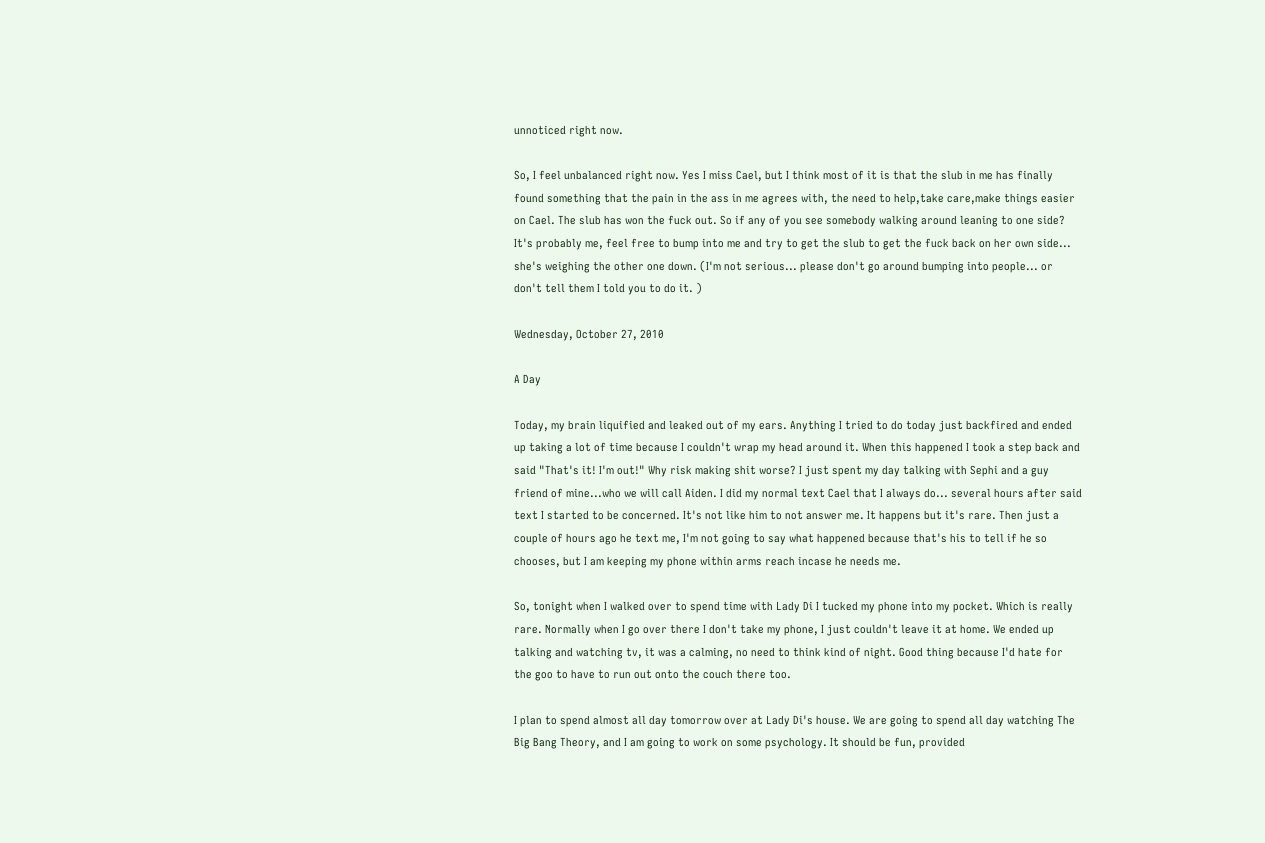unnoticed right now.

So, I feel unbalanced right now. Yes I miss Cael, but I think most of it is that the slub in me has finally found something that the pain in the ass in me agrees with, the need to help,take care,make things easier on Cael. The slub has won the fuck out. So if any of you see somebody walking around leaning to one side? It's probably me, feel free to bump into me and try to get the slub to get the fuck back on her own side... she's weighing the other one down. (I'm not serious... please don't go around bumping into people... or  don't tell them I told you to do it. )

Wednesday, October 27, 2010

A Day

Today, my brain liquified and leaked out of my ears. Anything I tried to do today just backfired and ended up taking a lot of time because I couldn't wrap my head around it. When this happened I took a step back and said "That's it! I'm out!" Why risk making shit worse? I just spent my day talking with Sephi and a guy friend of mine...who we will call Aiden. I did my normal text Cael that I always do... several hours after said text I started to be concerned. It's not like him to not answer me. It happens but it's rare. Then just a couple of hours ago he text me, I'm not going to say what happened because that's his to tell if he so chooses, but I am keeping my phone within arms reach incase he needs me.

So, tonight when I walked over to spend time with Lady Di I tucked my phone into my pocket. Which is really rare. Normally when I go over there I don't take my phone, I just couldn't leave it at home. We ended up talking and watching tv, it was a calming, no need to think kind of night. Good thing because I'd hate for the goo to have to run out onto the couch there too.

I plan to spend almost all day tomorrow over at Lady Di's house. We are going to spend all day watching The Big Bang Theory, and I am going to work on some psychology. It should be fun, provided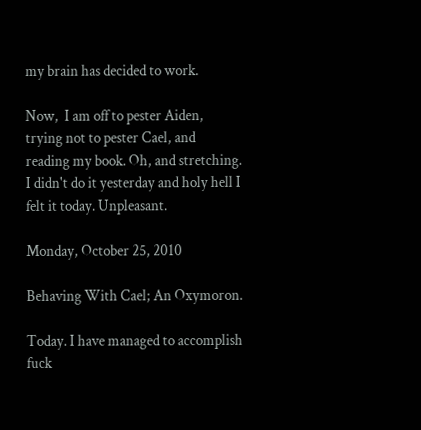my brain has decided to work.

Now,  I am off to pester Aiden, trying not to pester Cael, and reading my book. Oh, and stretching. I didn't do it yesterday and holy hell I felt it today. Unpleasant.

Monday, October 25, 2010

Behaving With Cael; An Oxymoron.

Today. I have managed to accomplish fuck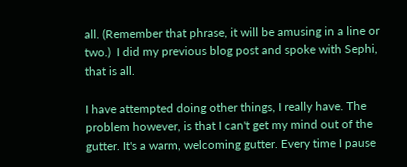all. (Remember that phrase, it will be amusing in a line or two.)  I did my previous blog post and spoke with Sephi, that is all.

I have attempted doing other things, I really have. The problem however, is that I can't get my mind out of the gutter. It's a warm, welcoming gutter. Every time I pause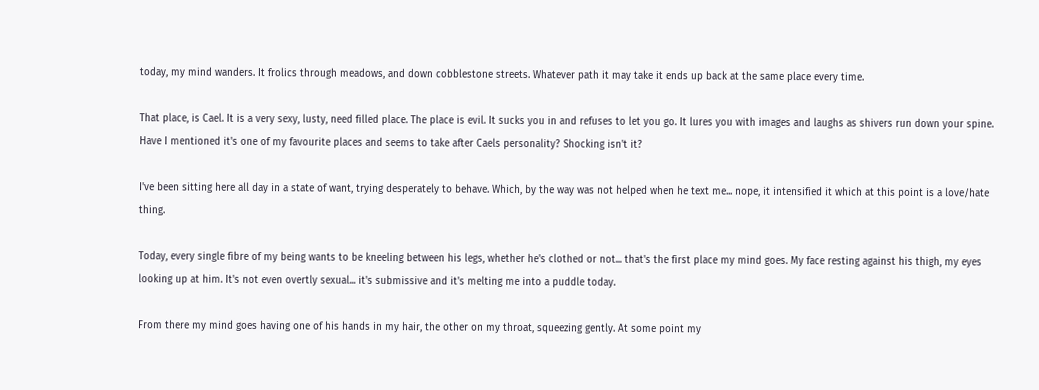today, my mind wanders. It frolics through meadows, and down cobblestone streets. Whatever path it may take it ends up back at the same place every time.

That place, is Cael. It is a very sexy, lusty, need filled place. The place is evil. It sucks you in and refuses to let you go. It lures you with images and laughs as shivers run down your spine. Have I mentioned it's one of my favourite places and seems to take after Caels personality? Shocking isn't it?

I've been sitting here all day in a state of want, trying desperately to behave. Which, by the way was not helped when he text me... nope, it intensified it which at this point is a love/hate thing.

Today, every single fibre of my being wants to be kneeling between his legs, whether he's clothed or not... that's the first place my mind goes. My face resting against his thigh, my eyes looking up at him. It's not even overtly sexual... it's submissive and it's melting me into a puddle today.

From there my mind goes having one of his hands in my hair, the other on my throat, squeezing gently. At some point my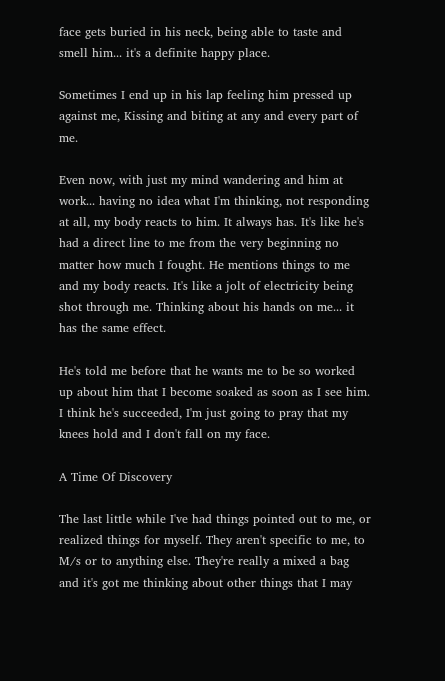face gets buried in his neck, being able to taste and smell him... it's a definite happy place.

Sometimes I end up in his lap feeling him pressed up against me, Kissing and biting at any and every part of me.

Even now, with just my mind wandering and him at work... having no idea what I'm thinking, not responding at all, my body reacts to him. It always has. It's like he's had a direct line to me from the very beginning no matter how much I fought. He mentions things to me and my body reacts. It's like a jolt of electricity being shot through me. Thinking about his hands on me... it has the same effect.

He's told me before that he wants me to be so worked up about him that I become soaked as soon as I see him. I think he's succeeded, I'm just going to pray that my knees hold and I don't fall on my face.

A Time Of Discovery

The last little while I've had things pointed out to me, or realized things for myself. They aren't specific to me, to M/s or to anything else. They're really a mixed a bag and it's got me thinking about other things that I may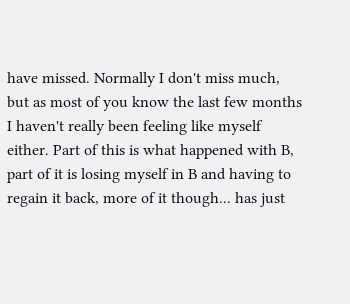have missed. Normally I don't miss much, but as most of you know the last few months I haven't really been feeling like myself either. Part of this is what happened with B, part of it is losing myself in B and having to regain it back, more of it though... has just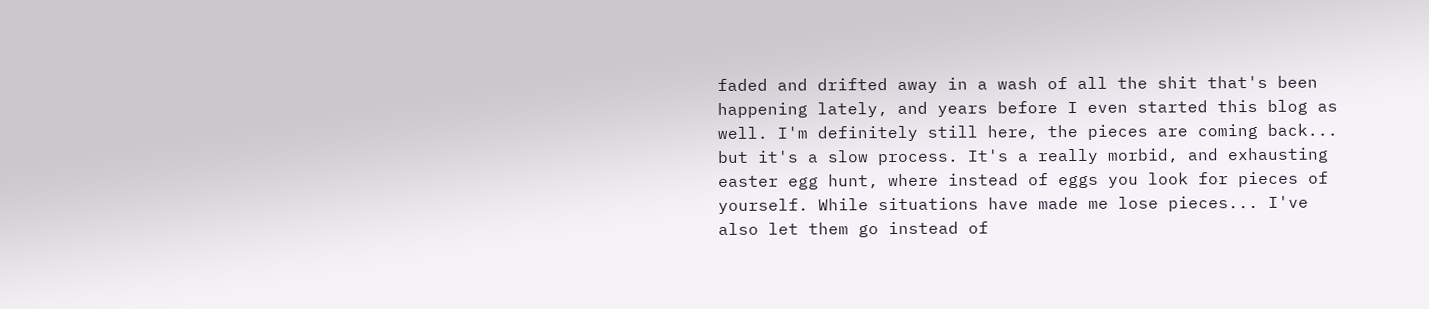faded and drifted away in a wash of all the shit that's been happening lately, and years before I even started this blog as well. I'm definitely still here, the pieces are coming back... but it's a slow process. It's a really morbid, and exhausting easter egg hunt, where instead of eggs you look for pieces of yourself. While situations have made me lose pieces... I've also let them go instead of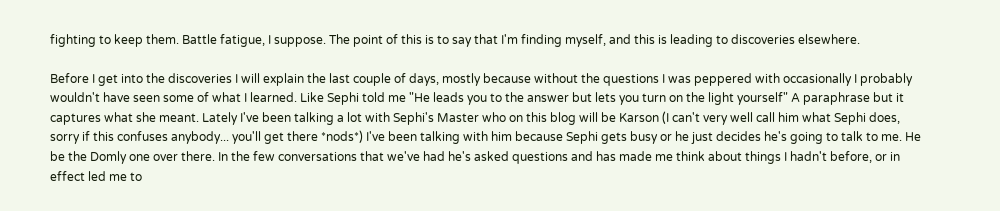fighting to keep them. Battle fatigue, I suppose. The point of this is to say that I'm finding myself, and this is leading to discoveries elsewhere.

Before I get into the discoveries I will explain the last couple of days, mostly because without the questions I was peppered with occasionally I probably wouldn't have seen some of what I learned. Like Sephi told me "He leads you to the answer but lets you turn on the light yourself" A paraphrase but it captures what she meant. Lately I've been talking a lot with Sephi's Master who on this blog will be Karson (I can't very well call him what Sephi does, sorry if this confuses anybody... you'll get there *nods*) I've been talking with him because Sephi gets busy or he just decides he's going to talk to me. He be the Domly one over there. In the few conversations that we've had he's asked questions and has made me think about things I hadn't before, or in effect led me to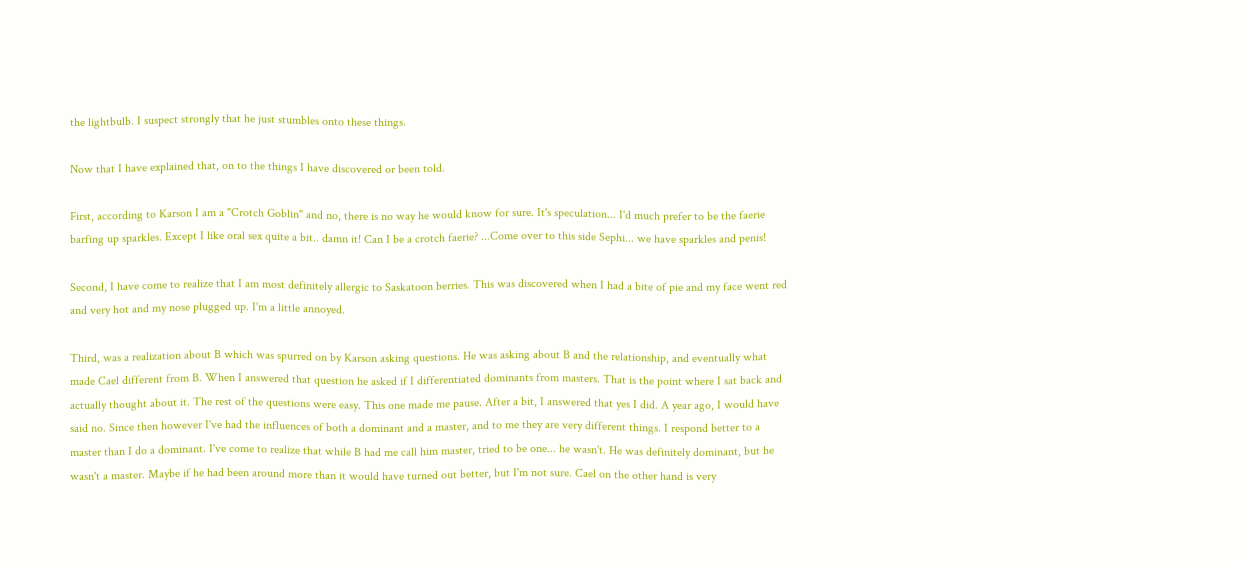the lightbulb. I suspect strongly that he just stumbles onto these things.

Now that I have explained that, on to the things I have discovered or been told.

First, according to Karson I am a "Crotch Goblin" and no, there is no way he would know for sure. It's speculation... I'd much prefer to be the faerie barfing up sparkles. Except I like oral sex quite a bit.. damn it! Can I be a crotch faerie? ...Come over to this side Sephi... we have sparkles and penis!

Second, I have come to realize that I am most definitely allergic to Saskatoon berries. This was discovered when I had a bite of pie and my face went red and very hot and my nose plugged up. I'm a little annoyed.

Third, was a realization about B which was spurred on by Karson asking questions. He was asking about B and the relationship, and eventually what made Cael different from B. When I answered that question he asked if I differentiated dominants from masters. That is the point where I sat back and actually thought about it. The rest of the questions were easy. This one made me pause. After a bit, I answered that yes I did. A year ago, I would have said no. Since then however I've had the influences of both a dominant and a master, and to me they are very different things. I respond better to a master than I do a dominant. I've come to realize that while B had me call him master, tried to be one... he wasn't. He was definitely dominant, but he wasn't a master. Maybe if he had been around more than it would have turned out better, but I'm not sure. Cael on the other hand is very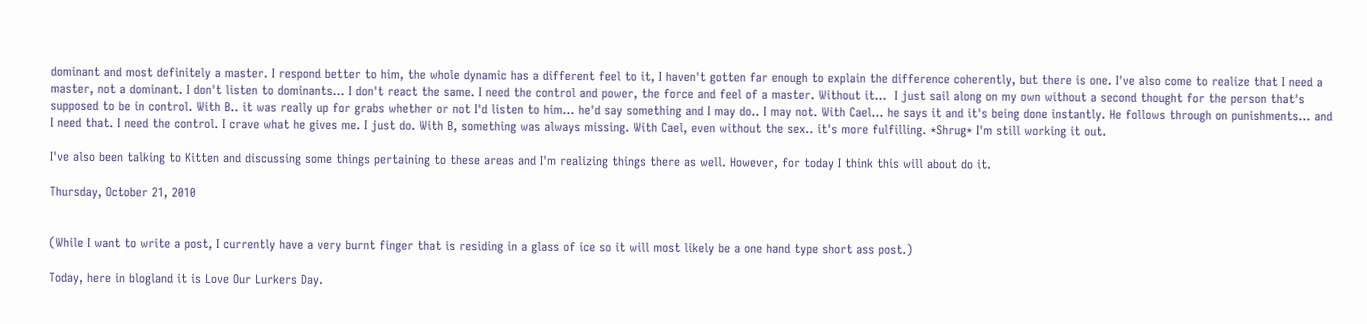dominant and most definitely a master. I respond better to him, the whole dynamic has a different feel to it, I haven't gotten far enough to explain the difference coherently, but there is one. I've also come to realize that I need a master, not a dominant. I don't listen to dominants... I don't react the same. I need the control and power, the force and feel of a master. Without it...  I just sail along on my own without a second thought for the person that's supposed to be in control. With B.. it was really up for grabs whether or not I'd listen to him... he'd say something and I may do.. I may not. With Cael... he says it and it's being done instantly. He follows through on punishments... and I need that. I need the control. I crave what he gives me. I just do. With B, something was always missing. With Cael, even without the sex.. it's more fulfilling. *Shrug* I'm still working it out.

I've also been talking to Kitten and discussing some things pertaining to these areas and I'm realizing things there as well. However, for today I think this will about do it.

Thursday, October 21, 2010


(While I want to write a post, I currently have a very burnt finger that is residing in a glass of ice so it will most likely be a one hand type short ass post.)

Today, here in blogland it is Love Our Lurkers Day.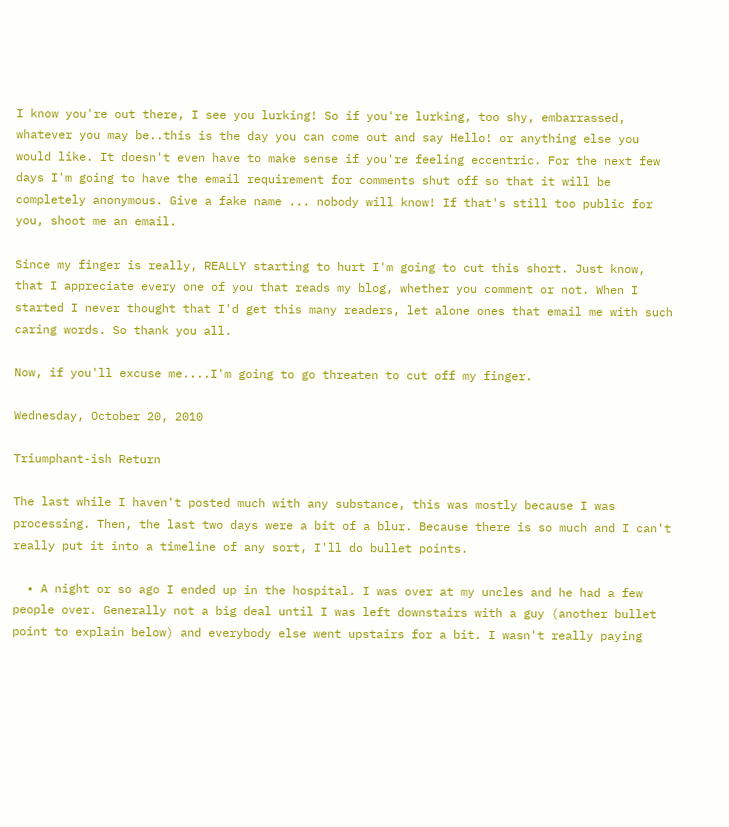I know you're out there, I see you lurking! So if you're lurking, too shy, embarrassed, whatever you may be..this is the day you can come out and say Hello! or anything else you would like. It doesn't even have to make sense if you're feeling eccentric. For the next few days I'm going to have the email requirement for comments shut off so that it will be completely anonymous. Give a fake name ... nobody will know! If that's still too public for you, shoot me an email.

Since my finger is really, REALLY starting to hurt I'm going to cut this short. Just know, that I appreciate every one of you that reads my blog, whether you comment or not. When I started I never thought that I'd get this many readers, let alone ones that email me with such caring words. So thank you all.

Now, if you'll excuse me....I'm going to go threaten to cut off my finger.

Wednesday, October 20, 2010

Triumphant-ish Return

The last while I haven't posted much with any substance, this was mostly because I was processing. Then, the last two days were a bit of a blur. Because there is so much and I can't really put it into a timeline of any sort, I'll do bullet points.

  • A night or so ago I ended up in the hospital. I was over at my uncles and he had a few people over. Generally not a big deal until I was left downstairs with a guy (another bullet point to explain below) and everybody else went upstairs for a bit. I wasn't really paying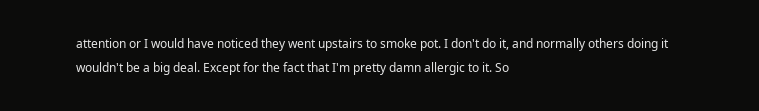attention or I would have noticed they went upstairs to smoke pot. I don't do it, and normally others doing it wouldn't be a big deal. Except for the fact that I'm pretty damn allergic to it. So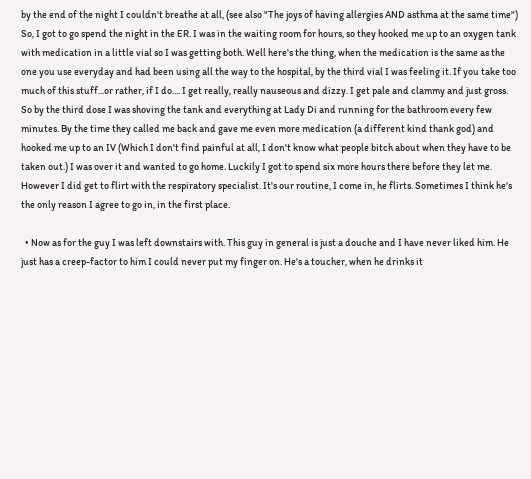by the end of the night I couldn't breathe at all, (see also "The joys of having allergies AND asthma at the same time") So, I got to go spend the night in the ER. I was in the waiting room for hours, so they hooked me up to an oxygen tank with medication in a little vial so I was getting both. Well here's the thing, when the medication is the same as the one you use everyday and had been using all the way to the hospital, by the third vial I was feeling it. If you take too much of this stuff...or rather, if I do.... I get really, really nauseous and dizzy. I get pale and clammy and just gross. So by the third dose I was shoving the tank and everything at Lady Di and running for the bathroom every few minutes. By the time they called me back and gave me even more medication (a different kind thank god) and hooked me up to an IV (Which I don't find painful at all, I don't know what people bitch about when they have to be taken out.) I was over it and wanted to go home. Luckily I got to spend six more hours there before they let me. However I did get to flirt with the respiratory specialist. It's our routine, I come in, he flirts. Sometimes I think he's the only reason I agree to go in, in the first place.

  • Now as for the guy I was left downstairs with. This guy in general is just a douche and I have never liked him. He just has a creep-factor to him I could never put my finger on. He's a toucher, when he drinks it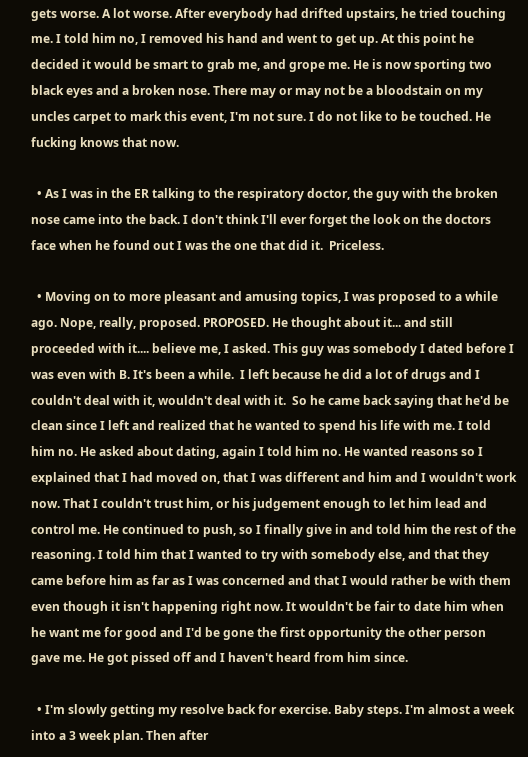gets worse. A lot worse. After everybody had drifted upstairs, he tried touching me. I told him no, I removed his hand and went to get up. At this point he decided it would be smart to grab me, and grope me. He is now sporting two black eyes and a broken nose. There may or may not be a bloodstain on my uncles carpet to mark this event, I'm not sure. I do not like to be touched. He fucking knows that now.

  • As I was in the ER talking to the respiratory doctor, the guy with the broken nose came into the back. I don't think I'll ever forget the look on the doctors face when he found out I was the one that did it.  Priceless.

  • Moving on to more pleasant and amusing topics, I was proposed to a while ago. Nope, really, proposed. PROPOSED. He thought about it... and still proceeded with it.... believe me, I asked. This guy was somebody I dated before I was even with B. It's been a while.  I left because he did a lot of drugs and I couldn't deal with it, wouldn't deal with it.  So he came back saying that he'd be clean since I left and realized that he wanted to spend his life with me. I told him no. He asked about dating, again I told him no. He wanted reasons so I explained that I had moved on, that I was different and him and I wouldn't work now. That I couldn't trust him, or his judgement enough to let him lead and control me. He continued to push, so I finally give in and told him the rest of the reasoning. I told him that I wanted to try with somebody else, and that they came before him as far as I was concerned and that I would rather be with them even though it isn't happening right now. It wouldn't be fair to date him when he want me for good and I'd be gone the first opportunity the other person gave me. He got pissed off and I haven't heard from him since.

  • I'm slowly getting my resolve back for exercise. Baby steps. I'm almost a week into a 3 week plan. Then after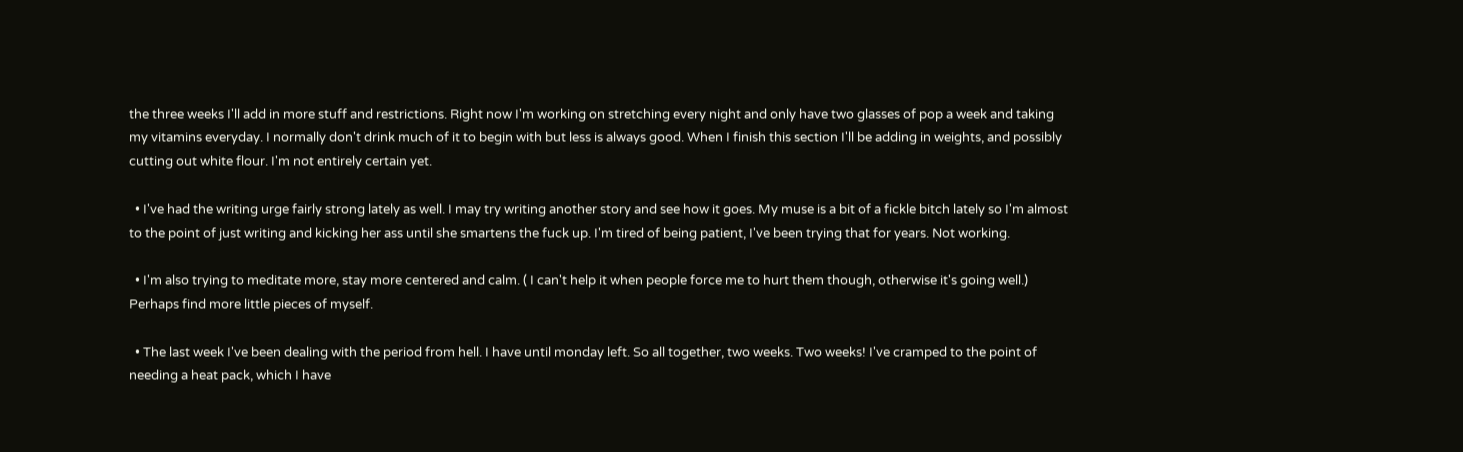the three weeks I'll add in more stuff and restrictions. Right now I'm working on stretching every night and only have two glasses of pop a week and taking my vitamins everyday. I normally don't drink much of it to begin with but less is always good. When I finish this section I'll be adding in weights, and possibly cutting out white flour. I'm not entirely certain yet.

  • I've had the writing urge fairly strong lately as well. I may try writing another story and see how it goes. My muse is a bit of a fickle bitch lately so I'm almost to the point of just writing and kicking her ass until she smartens the fuck up. I'm tired of being patient, I've been trying that for years. Not working.

  • I'm also trying to meditate more, stay more centered and calm. ( I can't help it when people force me to hurt them though, otherwise it's going well.) Perhaps find more little pieces of myself.

  • The last week I've been dealing with the period from hell. I have until monday left. So all together, two weeks. Two weeks! I've cramped to the point of needing a heat pack, which I have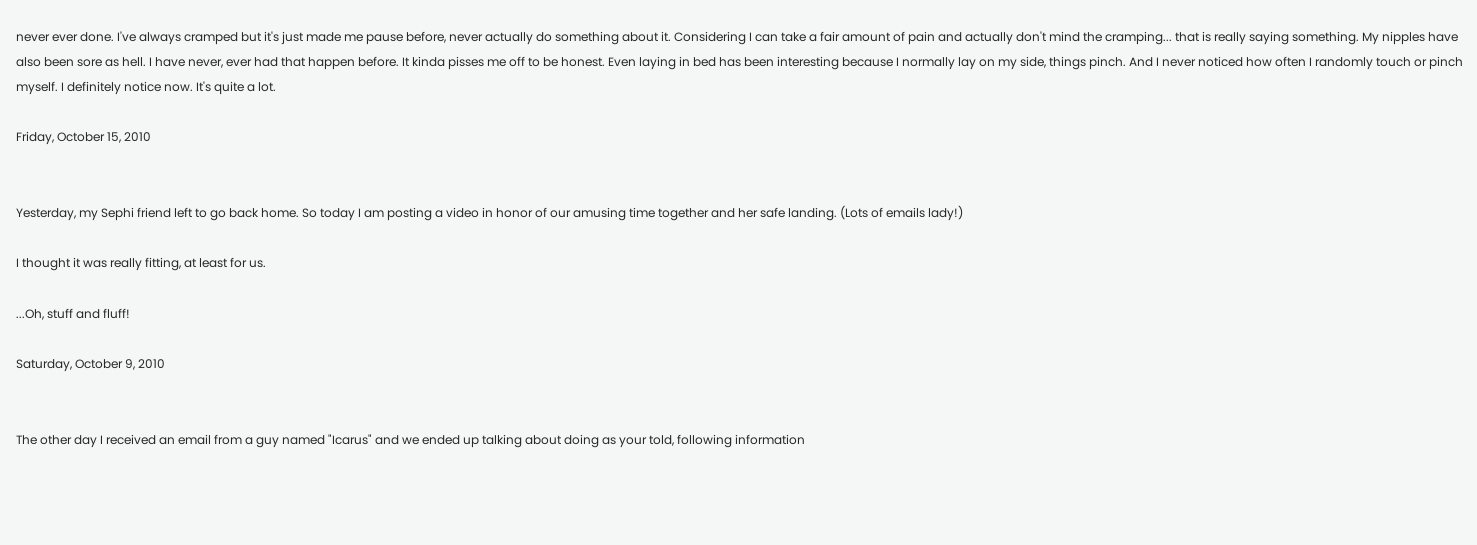never ever done. I've always cramped but it's just made me pause before, never actually do something about it. Considering I can take a fair amount of pain and actually don't mind the cramping... that is really saying something. My nipples have also been sore as hell. I have never, ever had that happen before. It kinda pisses me off to be honest. Even laying in bed has been interesting because I normally lay on my side, things pinch. And I never noticed how often I randomly touch or pinch myself. I definitely notice now. It's quite a lot.

Friday, October 15, 2010


Yesterday, my Sephi friend left to go back home. So today I am posting a video in honor of our amusing time together and her safe landing. (Lots of emails lady!)

I thought it was really fitting, at least for us.

...Oh, stuff and fluff!

Saturday, October 9, 2010


The other day I received an email from a guy named "Icarus" and we ended up talking about doing as your told, following information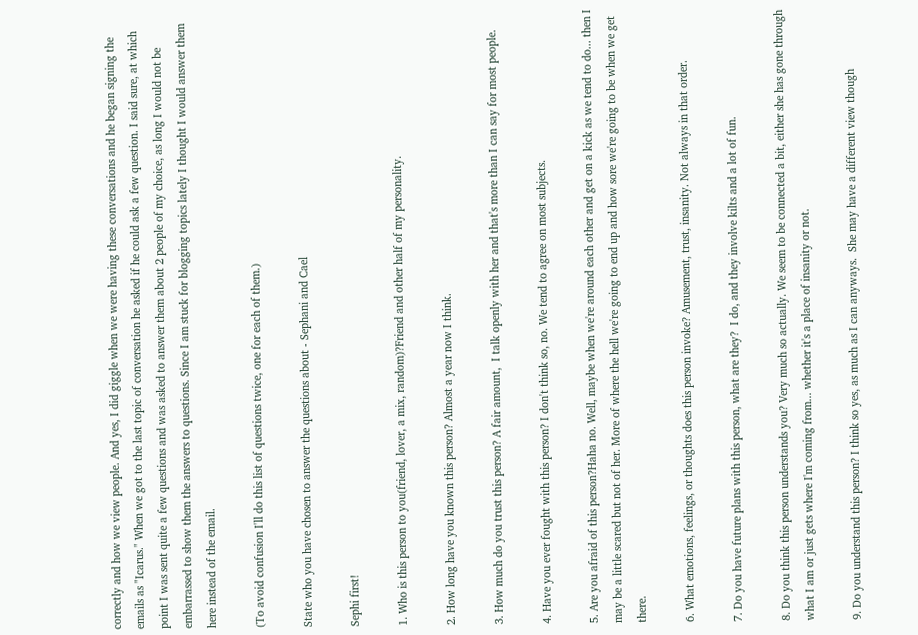correctly and how we view people. And yes, I did giggle when we were having these conversations and he began signing the emails as "Icarus." When we got to the last topic of conversation he asked if he could ask a few question. I said sure, at which point I was sent quite a few questions and was asked to answer them about 2 people of my choice, as long I would not be embarrassed to show them the answers to questions. Since I am stuck for blogging topics lately I thought I would answer them here instead of the email.

(To avoid confusion I'll do this list of questions twice, one for each of them.)

State who you have chosen to answer the questions about - Sephani and Cael

Sephi first!

1. Who is this person to you(friend, lover, a mix, random)?Friend and other half of my personality.

2. How long have you known this person? Almost a year now I think.

3. How much do you trust this person? A fair amount,  I talk openly with her and that's more than I can say for most people.

4. Have you ever fought with this person? I don't think so, no. We tend to agree on most subjects.

5. Are you afraid of this person?Haha no. Well, maybe when we're around each other and get on a kick as we tend to do... then I may be a little scared but not of her. More of where the hell we're going to end up and how sore we're going to be when we get there.

6. What emotions, feelings, or thoughts does this person invoke? Amusement, trust, insanity. Not always in that order.

7. Do you have future plans with this person, what are they?  I do, and they involve kilts and a lot of fun.

8. Do you think this person understands you? Very much so actually. We seem to be connected a bit, either she has gone through what I am or just gets where I'm coming from... whether it's a place of insanity or not.

9. Do you understand this person? I think so yes, as much as I can anyways.  She may have a different view though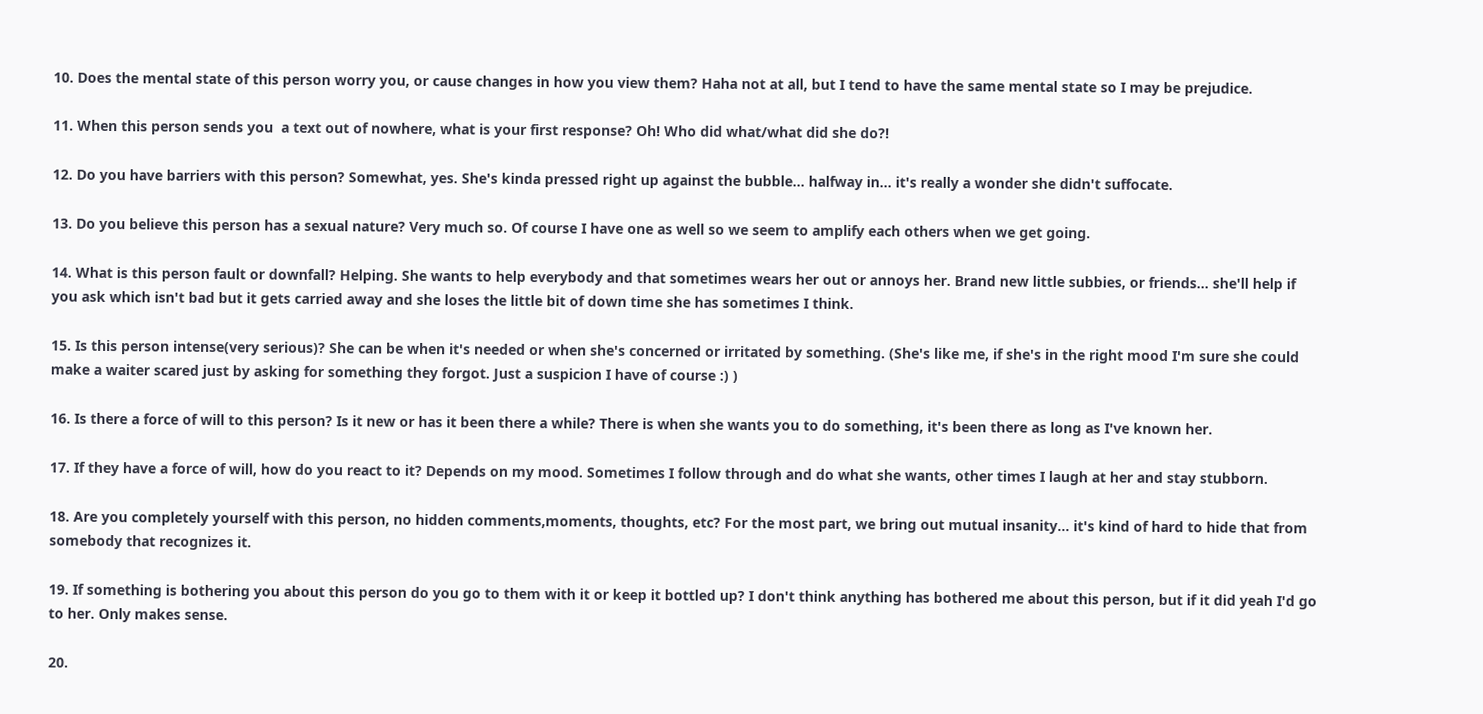10. Does the mental state of this person worry you, or cause changes in how you view them? Haha not at all, but I tend to have the same mental state so I may be prejudice.

11. When this person sends you  a text out of nowhere, what is your first response? Oh! Who did what/what did she do?!

12. Do you have barriers with this person? Somewhat, yes. She's kinda pressed right up against the bubble... halfway in... it's really a wonder she didn't suffocate.

13. Do you believe this person has a sexual nature? Very much so. Of course I have one as well so we seem to amplify each others when we get going.

14. What is this person fault or downfall? Helping. She wants to help everybody and that sometimes wears her out or annoys her. Brand new little subbies, or friends... she'll help if you ask which isn't bad but it gets carried away and she loses the little bit of down time she has sometimes I think.

15. Is this person intense(very serious)? She can be when it's needed or when she's concerned or irritated by something. (She's like me, if she's in the right mood I'm sure she could make a waiter scared just by asking for something they forgot. Just a suspicion I have of course :) )

16. Is there a force of will to this person? Is it new or has it been there a while? There is when she wants you to do something, it's been there as long as I've known her.

17. If they have a force of will, how do you react to it? Depends on my mood. Sometimes I follow through and do what she wants, other times I laugh at her and stay stubborn.

18. Are you completely yourself with this person, no hidden comments,moments, thoughts, etc? For the most part, we bring out mutual insanity... it's kind of hard to hide that from somebody that recognizes it.

19. If something is bothering you about this person do you go to them with it or keep it bottled up? I don't think anything has bothered me about this person, but if it did yeah I'd go to her. Only makes sense.

20.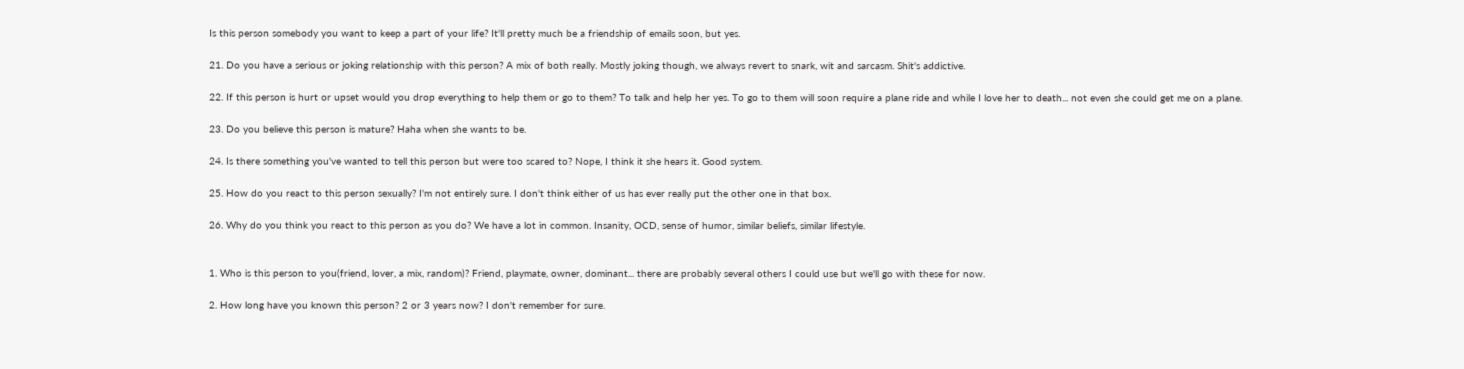Is this person somebody you want to keep a part of your life? It'll pretty much be a friendship of emails soon, but yes.

21. Do you have a serious or joking relationship with this person? A mix of both really. Mostly joking though, we always revert to snark, wit and sarcasm. Shit's addictive.

22. If this person is hurt or upset would you drop everything to help them or go to them? To talk and help her yes. To go to them will soon require a plane ride and while I love her to death... not even she could get me on a plane.

23. Do you believe this person is mature? Haha when she wants to be.

24. Is there something you've wanted to tell this person but were too scared to? Nope, I think it she hears it. Good system.

25. How do you react to this person sexually? I'm not entirely sure. I don't think either of us has ever really put the other one in that box.

26. Why do you think you react to this person as you do? We have a lot in common. Insanity, OCD, sense of humor, similar beliefs, similar lifestyle.


1. Who is this person to you(friend, lover, a mix, random)? Friend, playmate, owner, dominant... there are probably several others I could use but we'll go with these for now.

2. How long have you known this person? 2 or 3 years now? I don't remember for sure.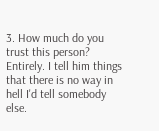3. How much do you trust this person? Entirely. I tell him things that there is no way in hell I'd tell somebody else.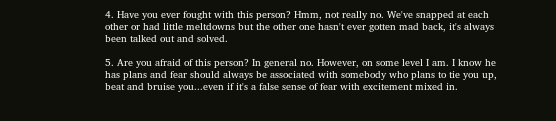4. Have you ever fought with this person? Hmm, not really no. We've snapped at each other or had little meltdowns but the other one hasn't ever gotten mad back, it's always been talked out and solved.

5. Are you afraid of this person? In general no. However, on some level I am. I know he has plans and fear should always be associated with somebody who plans to tie you up, beat and bruise you...even if it's a false sense of fear with excitement mixed in.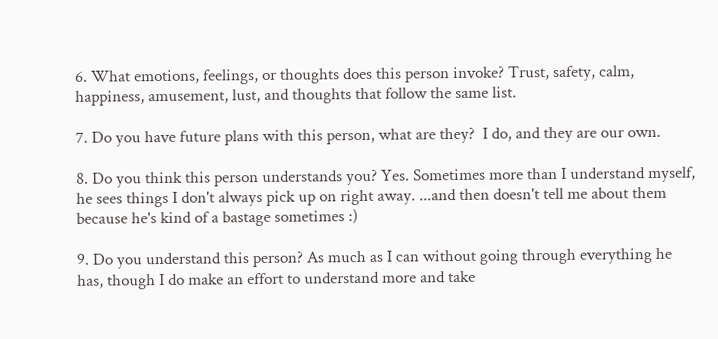6. What emotions, feelings, or thoughts does this person invoke? Trust, safety, calm, happiness, amusement, lust, and thoughts that follow the same list.

7. Do you have future plans with this person, what are they?  I do, and they are our own.

8. Do you think this person understands you? Yes. Sometimes more than I understand myself, he sees things I don't always pick up on right away. ...and then doesn't tell me about them because he's kind of a bastage sometimes :)

9. Do you understand this person? As much as I can without going through everything he has, though I do make an effort to understand more and take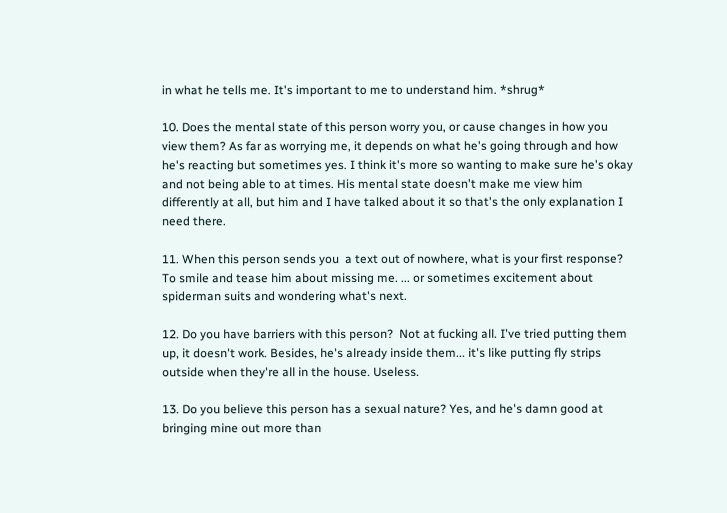in what he tells me. It's important to me to understand him. *shrug*

10. Does the mental state of this person worry you, or cause changes in how you view them? As far as worrying me, it depends on what he's going through and how he's reacting but sometimes yes. I think it's more so wanting to make sure he's okay and not being able to at times. His mental state doesn't make me view him differently at all, but him and I have talked about it so that's the only explanation I need there.

11. When this person sends you  a text out of nowhere, what is your first response? To smile and tease him about missing me. ... or sometimes excitement about spiderman suits and wondering what's next.

12. Do you have barriers with this person?  Not at fucking all. I've tried putting them up, it doesn't work. Besides, he's already inside them... it's like putting fly strips outside when they're all in the house. Useless.

13. Do you believe this person has a sexual nature? Yes, and he's damn good at bringing mine out more than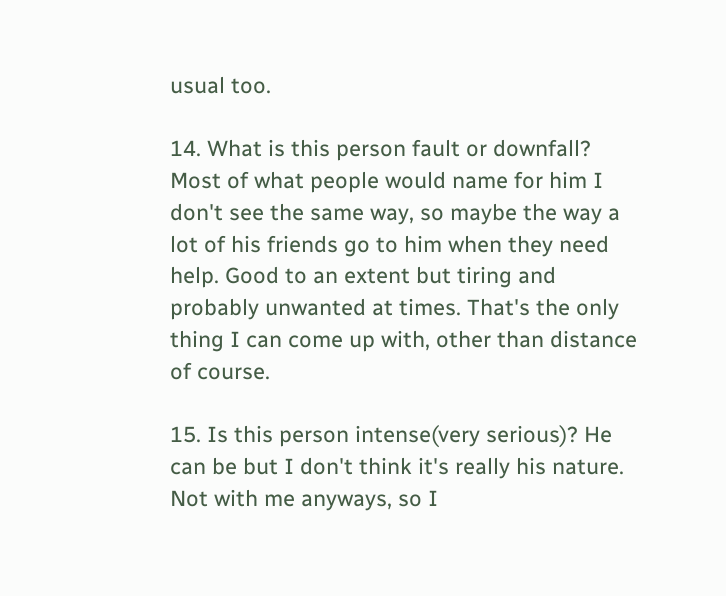usual too.

14. What is this person fault or downfall? Most of what people would name for him I don't see the same way, so maybe the way a lot of his friends go to him when they need help. Good to an extent but tiring and probably unwanted at times. That's the only thing I can come up with, other than distance of course.

15. Is this person intense(very serious)? He can be but I don't think it's really his nature. Not with me anyways, so I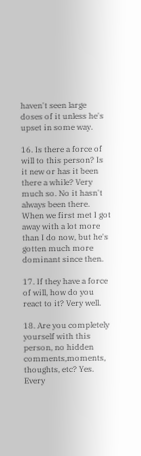haven't seen large doses of it unless he's upset in some way.

16. Is there a force of will to this person? Is it new or has it been there a while? Very much so. No it hasn't always been there. When we first met I got away with a lot more than I do now, but he's gotten much more dominant since then.

17. If they have a force of will, how do you react to it? Very well.

18. Are you completely yourself with this person, no hidden comments,moments, thoughts, etc? Yes. Every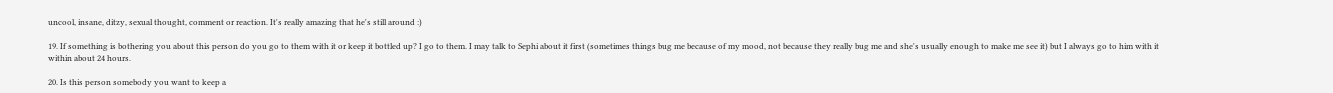uncool, insane, ditzy, sexual thought, comment or reaction. It's really amazing that he's still around :)

19. If something is bothering you about this person do you go to them with it or keep it bottled up? I go to them. I may talk to Sephi about it first (sometimes things bug me because of my mood, not because they really bug me and she's usually enough to make me see it) but I always go to him with it within about 24 hours.

20. Is this person somebody you want to keep a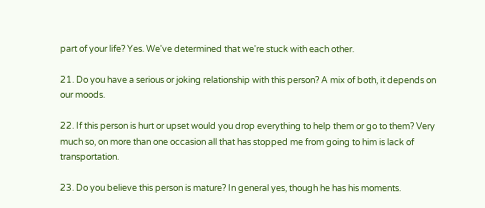part of your life? Yes. We've determined that we're stuck with each other.

21. Do you have a serious or joking relationship with this person? A mix of both, it depends on our moods.

22. If this person is hurt or upset would you drop everything to help them or go to them? Very much so, on more than one occasion all that has stopped me from going to him is lack of transportation.

23. Do you believe this person is mature? In general yes, though he has his moments.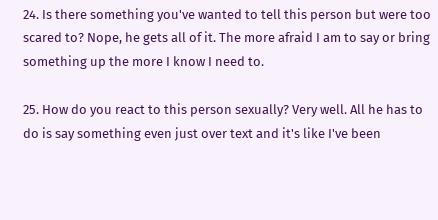24. Is there something you've wanted to tell this person but were too scared to? Nope, he gets all of it. The more afraid I am to say or bring something up the more I know I need to.

25. How do you react to this person sexually? Very well. All he has to do is say something even just over text and it's like I've been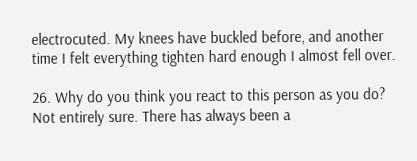electrocuted. My knees have buckled before, and another time I felt everything tighten hard enough I almost fell over.

26. Why do you think you react to this person as you do? Not entirely sure. There has always been a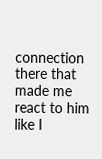connection there that made me react to him like I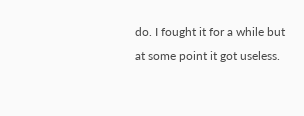do. I fought it for a while but at some point it got useless.